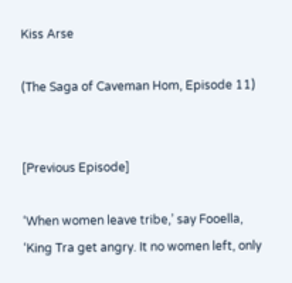Kiss Arse

(The Saga of Caveman Hom, Episode 11)


[Previous Episode]

‘When women leave tribe,’ say Fooella, ‘King Tra get angry. It no women left, only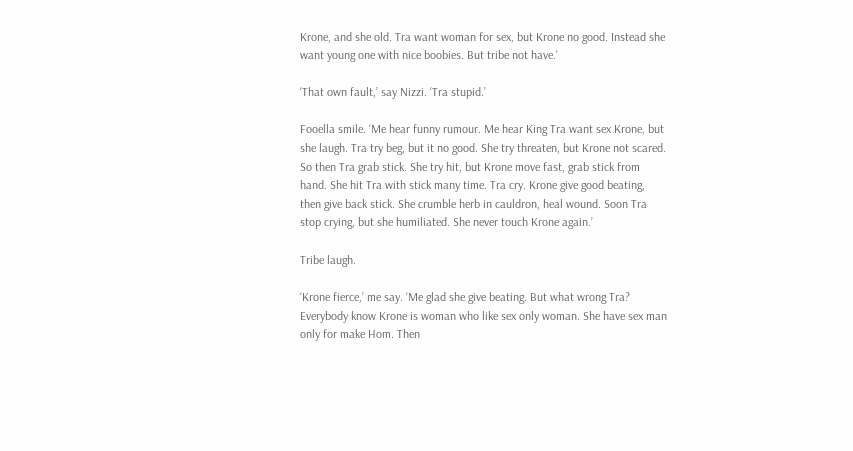Krone, and she old. Tra want woman for sex, but Krone no good. Instead she want young one with nice boobies. But tribe not have.’

‘That own fault,’ say Nizzi. ‘Tra stupid.’

Fooella smile. ‘Me hear funny rumour. Me hear King Tra want sex Krone, but she laugh. Tra try beg, but it no good. She try threaten, but Krone not scared. So then Tra grab stick. She try hit, but Krone move fast, grab stick from hand. She hit Tra with stick many time. Tra cry. Krone give good beating, then give back stick. She crumble herb in cauldron, heal wound. Soon Tra stop crying, but she humiliated. She never touch Krone again.’

Tribe laugh.

‘Krone fierce,’ me say. ‘Me glad she give beating. But what wrong Tra? Everybody know Krone is woman who like sex only woman. She have sex man only for make Hom. Then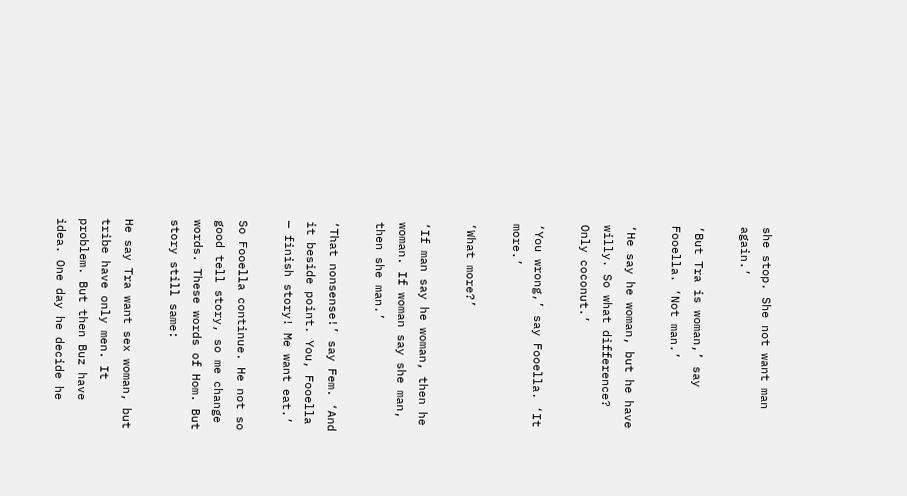she stop. She not want man again.’

‘But Tra is woman,’ say Fooella. ‘Not man.’

‘He say he woman, but he have willy. So what difference? Only coconut.’

‘You wrong,’ say Fooella. ‘It more.’

‘What more?’

‘If man say he woman, then he woman. If woman say she man, then she man.’

‘That nonsense!’ say Fem. ‘And it beside point. You, Fooella — finish story! Me want eat.’

So Fooella continue. He not so good tell story, so me change words. These words of Hom. But story still same:

He say Tra want sex woman, but tribe have only men. It problem. But then Buz have idea. One day he decide he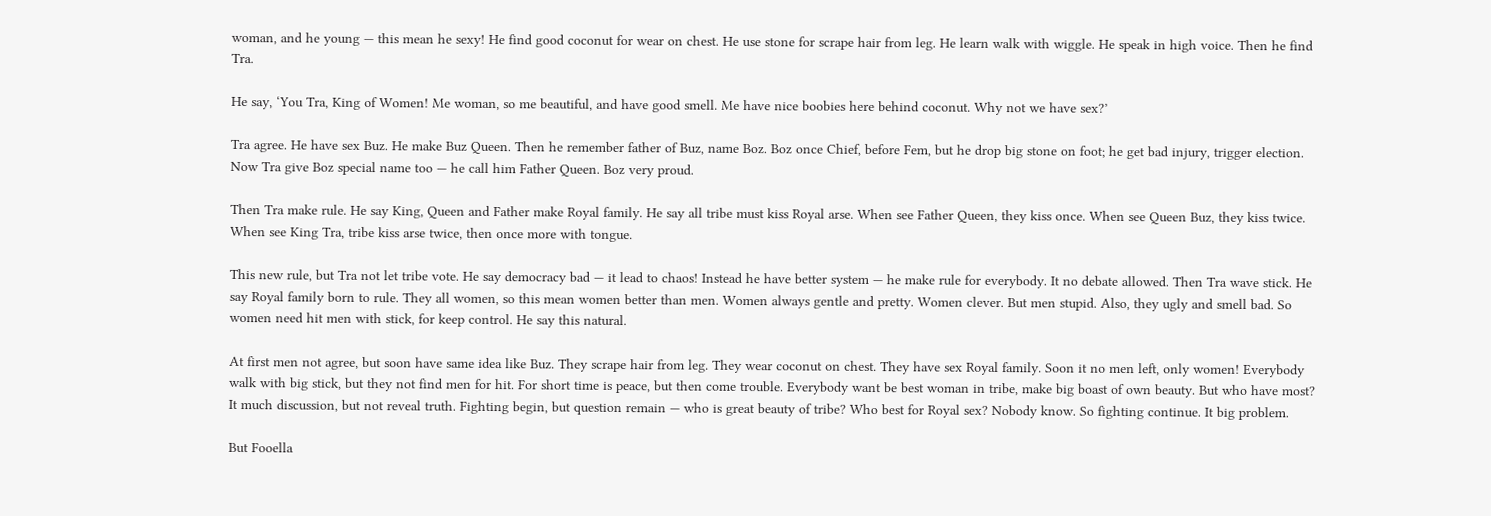woman, and he young — this mean he sexy! He find good coconut for wear on chest. He use stone for scrape hair from leg. He learn walk with wiggle. He speak in high voice. Then he find Tra.

He say, ‘You Tra, King of Women! Me woman, so me beautiful, and have good smell. Me have nice boobies here behind coconut. Why not we have sex?’

Tra agree. He have sex Buz. He make Buz Queen. Then he remember father of Buz, name Boz. Boz once Chief, before Fem, but he drop big stone on foot; he get bad injury, trigger election. Now Tra give Boz special name too — he call him Father Queen. Boz very proud.

Then Tra make rule. He say King, Queen and Father make Royal family. He say all tribe must kiss Royal arse. When see Father Queen, they kiss once. When see Queen Buz, they kiss twice. When see King Tra, tribe kiss arse twice, then once more with tongue.

This new rule, but Tra not let tribe vote. He say democracy bad — it lead to chaos! Instead he have better system — he make rule for everybody. It no debate allowed. Then Tra wave stick. He say Royal family born to rule. They all women, so this mean women better than men. Women always gentle and pretty. Women clever. But men stupid. Also, they ugly and smell bad. So women need hit men with stick, for keep control. He say this natural.

At first men not agree, but soon have same idea like Buz. They scrape hair from leg. They wear coconut on chest. They have sex Royal family. Soon it no men left, only women! Everybody walk with big stick, but they not find men for hit. For short time is peace, but then come trouble. Everybody want be best woman in tribe, make big boast of own beauty. But who have most? It much discussion, but not reveal truth. Fighting begin, but question remain — who is great beauty of tribe? Who best for Royal sex? Nobody know. So fighting continue. It big problem.

But Fooella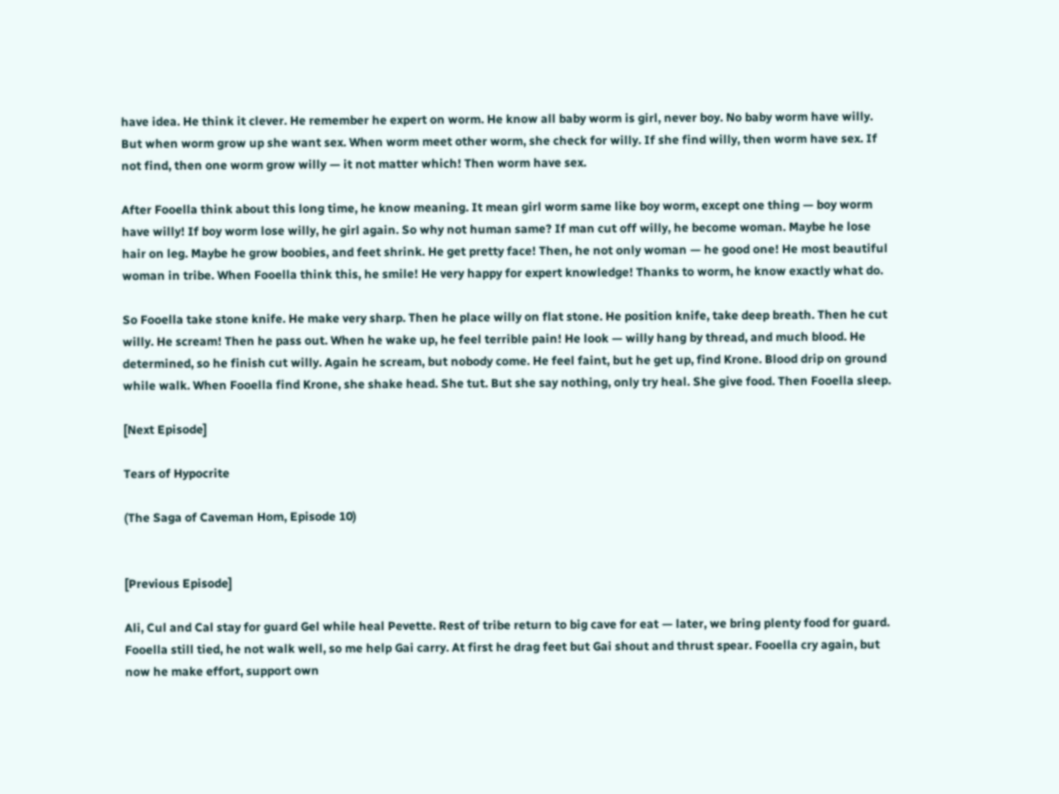have idea. He think it clever. He remember he expert on worm. He know all baby worm is girl, never boy. No baby worm have willy. But when worm grow up she want sex. When worm meet other worm, she check for willy. If she find willy, then worm have sex. If not find, then one worm grow willy — it not matter which! Then worm have sex.

After Fooella think about this long time, he know meaning. It mean girl worm same like boy worm, except one thing — boy worm have willy! If boy worm lose willy, he girl again. So why not human same? If man cut off willy, he become woman. Maybe he lose hair on leg. Maybe he grow boobies, and feet shrink. He get pretty face! Then, he not only woman — he good one! He most beautiful woman in tribe. When Fooella think this, he smile! He very happy for expert knowledge! Thanks to worm, he know exactly what do.

So Fooella take stone knife. He make very sharp. Then he place willy on flat stone. He position knife, take deep breath. Then he cut willy. He scream! Then he pass out. When he wake up, he feel terrible pain! He look — willy hang by thread, and much blood. He determined, so he finish cut willy. Again he scream, but nobody come. He feel faint, but he get up, find Krone. Blood drip on ground while walk. When Fooella find Krone, she shake head. She tut. But she say nothing, only try heal. She give food. Then Fooella sleep.

[Next Episode]

Tears of Hypocrite

(The Saga of Caveman Hom, Episode 10)


[Previous Episode]

Ali, Cul and Cal stay for guard Gel while heal Pevette. Rest of tribe return to big cave for eat — later, we bring plenty food for guard. Fooella still tied, he not walk well, so me help Gai carry. At first he drag feet but Gai shout and thrust spear. Fooella cry again, but now he make effort, support own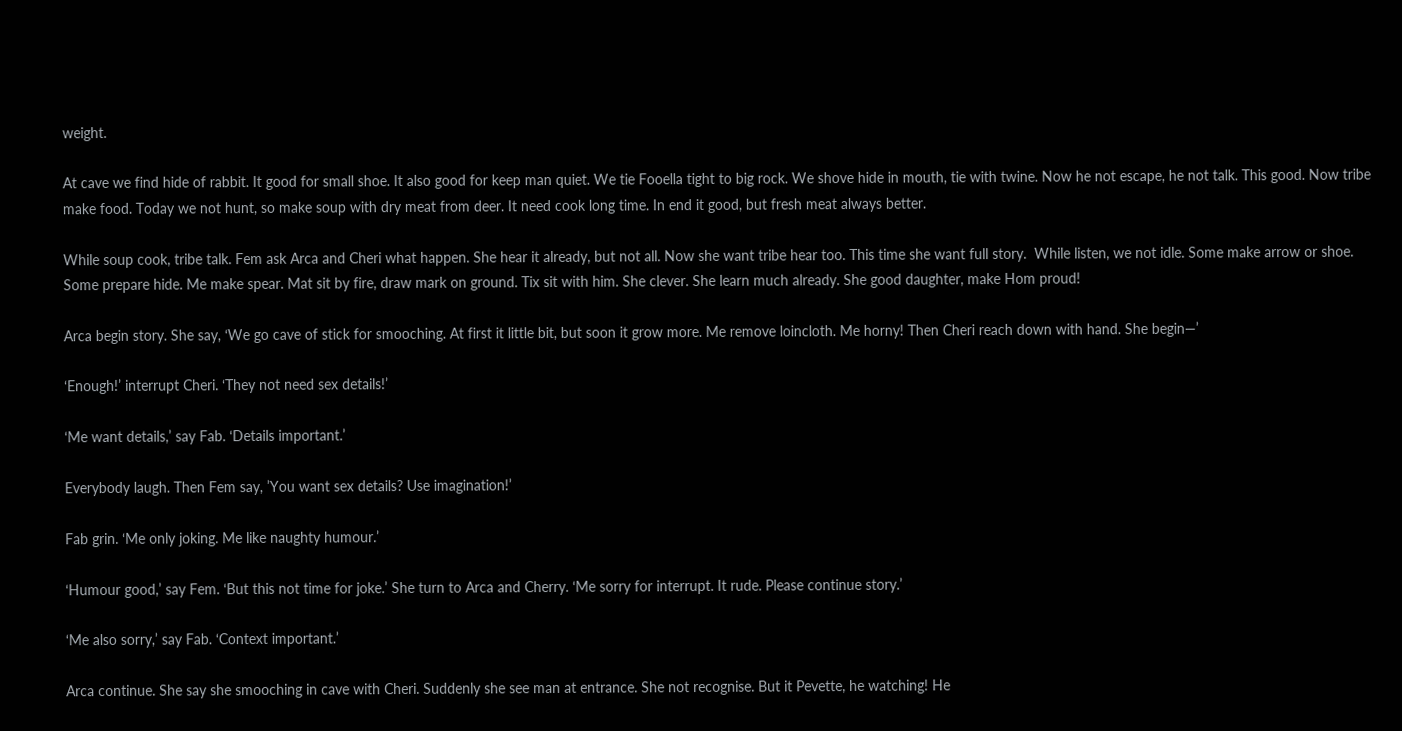weight.

At cave we find hide of rabbit. It good for small shoe. It also good for keep man quiet. We tie Fooella tight to big rock. We shove hide in mouth, tie with twine. Now he not escape, he not talk. This good. Now tribe make food. Today we not hunt, so make soup with dry meat from deer. It need cook long time. In end it good, but fresh meat always better.

While soup cook, tribe talk. Fem ask Arca and Cheri what happen. She hear it already, but not all. Now she want tribe hear too. This time she want full story.  While listen, we not idle. Some make arrow or shoe. Some prepare hide. Me make spear. Mat sit by fire, draw mark on ground. Tix sit with him. She clever. She learn much already. She good daughter, make Hom proud!

Arca begin story. She say, ‘We go cave of stick for smooching. At first it little bit, but soon it grow more. Me remove loincloth. Me horny! Then Cheri reach down with hand. She begin—’

‘Enough!’ interrupt Cheri. ‘They not need sex details!’

‘Me want details,’ say Fab. ‘Details important.’

Everybody laugh. Then Fem say, ’You want sex details? Use imagination!’

Fab grin. ‘Me only joking. Me like naughty humour.’

‘Humour good,’ say Fem. ‘But this not time for joke.’ She turn to Arca and Cherry. ‘Me sorry for interrupt. It rude. Please continue story.’

‘Me also sorry,’ say Fab. ‘Context important.’

Arca continue. She say she smooching in cave with Cheri. Suddenly she see man at entrance. She not recognise. But it Pevette, he watching! He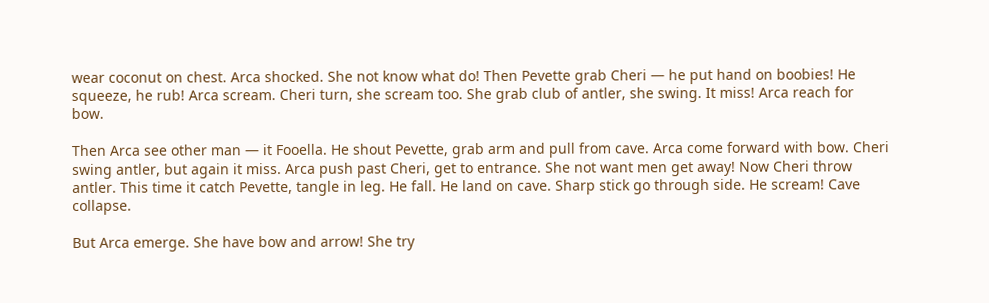wear coconut on chest. Arca shocked. She not know what do! Then Pevette grab Cheri — he put hand on boobies! He squeeze, he rub! Arca scream. Cheri turn, she scream too. She grab club of antler, she swing. It miss! Arca reach for bow.

Then Arca see other man — it Fooella. He shout Pevette, grab arm and pull from cave. Arca come forward with bow. Cheri swing antler, but again it miss. Arca push past Cheri, get to entrance. She not want men get away! Now Cheri throw antler. This time it catch Pevette, tangle in leg. He fall. He land on cave. Sharp stick go through side. He scream! Cave collapse.

But Arca emerge. She have bow and arrow! She try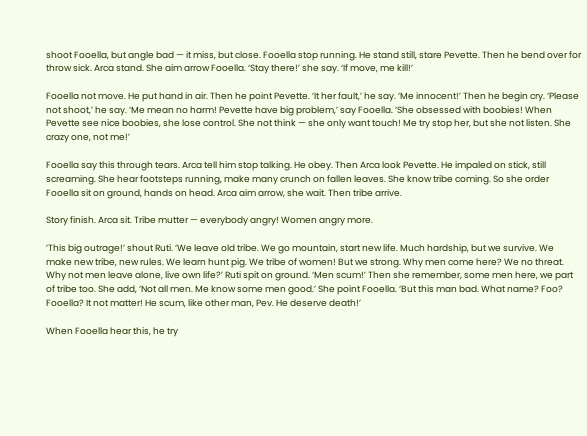shoot Fooella, but angle bad — it miss, but close. Fooella stop running. He stand still, stare Pevette. Then he bend over for throw sick. Arca stand. She aim arrow Fooella. ‘Stay there!’ she say. ‘If move, me kill!’

Fooella not move. He put hand in air. Then he point Pevette. ‘It her fault,’ he say. ‘Me innocent!’ Then he begin cry. ‘Please not shoot,’ he say. ‘Me mean no harm! Pevette have big problem,’ say Fooella. ‘She obsessed with boobies! When Pevette see nice boobies, she lose control. She not think — she only want touch! Me try stop her, but she not listen. She crazy one, not me!’

Fooella say this through tears. Arca tell him stop talking. He obey. Then Arca look Pevette. He impaled on stick, still screaming. She hear footsteps running, make many crunch on fallen leaves. She know tribe coming. So she order Fooella sit on ground, hands on head. Arca aim arrow, she wait. Then tribe arrive.

Story finish. Arca sit. Tribe mutter — everybody angry! Women angry more.

’This big outrage!’ shout Ruti. ‘We leave old tribe. We go mountain, start new life. Much hardship, but we survive. We make new tribe, new rules. We learn hunt pig. We tribe of women! But we strong. Why men come here? We no threat. Why not men leave alone, live own life?’ Ruti spit on ground. ‘Men scum!’ Then she remember, some men here, we part of tribe too. She add, ‘Not all men. Me know some men good.’ She point Fooella. ‘But this man bad. What name? Foo? Fooella? It not matter! He scum, like other man, Pev. He deserve death!’

When Fooella hear this, he try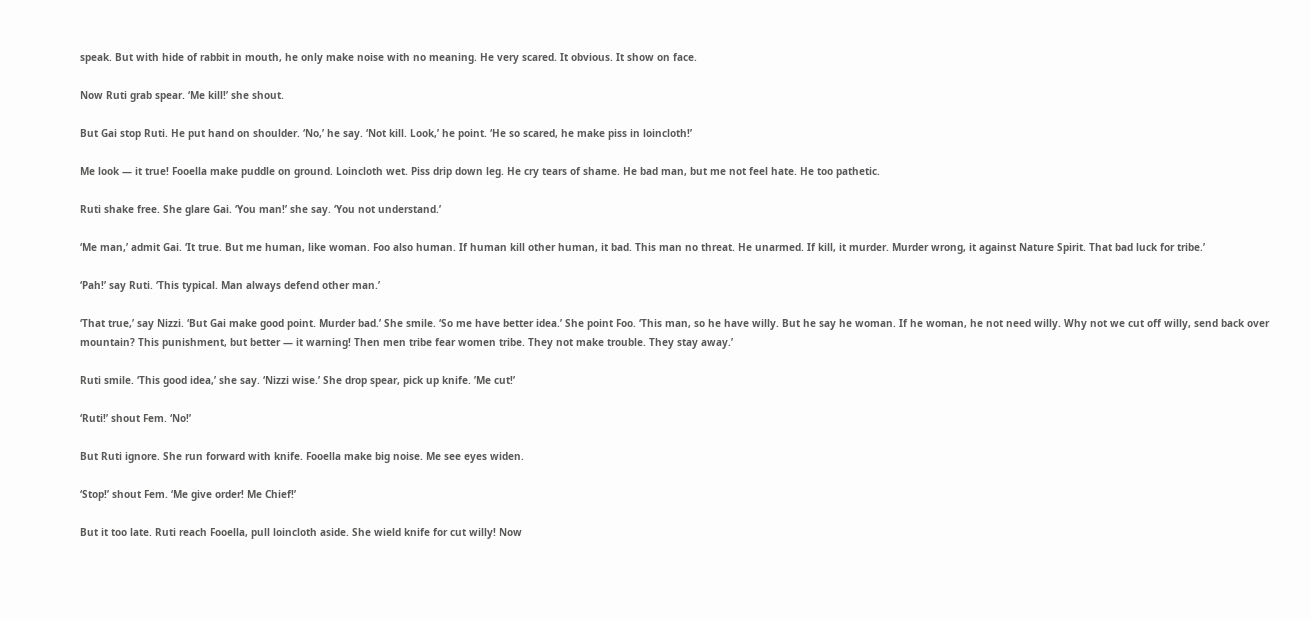speak. But with hide of rabbit in mouth, he only make noise with no meaning. He very scared. It obvious. It show on face.

Now Ruti grab spear. ‘Me kill!’ she shout.

But Gai stop Ruti. He put hand on shoulder. ‘No,’ he say. ‘Not kill. Look,’ he point. ‘He so scared, he make piss in loincloth!’

Me look — it true! Fooella make puddle on ground. Loincloth wet. Piss drip down leg. He cry tears of shame. He bad man, but me not feel hate. He too pathetic.

Ruti shake free. She glare Gai. ‘You man!’ she say. ‘You not understand.’

‘Me man,’ admit Gai. ‘It true. But me human, like woman. Foo also human. If human kill other human, it bad. This man no threat. He unarmed. If kill, it murder. Murder wrong, it against Nature Spirit. That bad luck for tribe.’

‘Pah!’ say Ruti. ‘This typical. Man always defend other man.’

‘That true,’ say Nizzi. ‘But Gai make good point. Murder bad.’ She smile. ‘So me have better idea.’ She point Foo. ‘This man, so he have willy. But he say he woman. If he woman, he not need willy. Why not we cut off willy, send back over mountain? This punishment, but better — it warning! Then men tribe fear women tribe. They not make trouble. They stay away.’

Ruti smile. ‘This good idea,’ she say. ‘Nizzi wise.’ She drop spear, pick up knife. ’Me cut!’

‘Ruti!’ shout Fem. ‘No!’

But Ruti ignore. She run forward with knife. Fooella make big noise. Me see eyes widen.

‘Stop!’ shout Fem. ‘Me give order! Me Chief!’

But it too late. Ruti reach Fooella, pull loincloth aside. She wield knife for cut willy! Now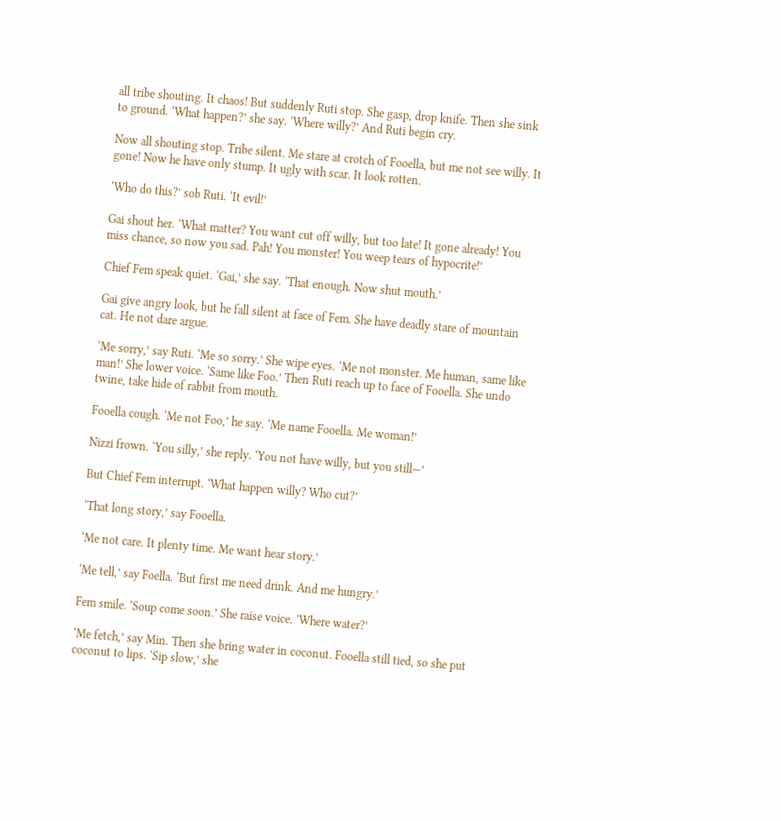all tribe shouting. It chaos! But suddenly Ruti stop. She gasp, drop knife. Then she sink to ground. ‘What happen?’ she say. ‘Where willy?’ And Ruti begin cry.

Now all shouting stop. Tribe silent. Me stare at crotch of Fooella, but me not see willy. It gone! Now he have only stump. It ugly with scar. It look rotten.

‘Who do this?’ sob Ruti. ‘It evil!’

Gai shout her. ‘What matter? You want cut off willy, but too late! It gone already! You miss chance, so now you sad. Pah! You monster! You weep tears of hypocrite!’

Chief Fem speak quiet. ‘Gai,’ she say. ‘That enough. Now shut mouth.’

Gai give angry look, but he fall silent at face of Fem. She have deadly stare of mountain cat. He not dare argue.

‘Me sorry,’ say Ruti. ‘Me so sorry.’ She wipe eyes. ‘Me not monster. Me human, same like man!’ She lower voice. ‘Same like Foo.’ Then Ruti reach up to face of Fooella. She undo twine, take hide of rabbit from mouth.

Fooella cough. ‘Me not Foo,’ he say. ‘Me name Fooella. Me woman!’

Nizzi frown. ‘You silly,’ she reply. ‘You not have willy, but you still—’

But Chief Fem interrupt. ‘What happen willy? Who cut?’

‘That long story,’ say Fooella.

‘Me not care. It plenty time. Me want hear story.’

‘Me tell,’ say Foella. ‘But first me need drink. And me hungry.’

Fem smile. ‘Soup come soon.’ She raise voice. ‘Where water?’

‘Me fetch,’ say Min. Then she bring water in coconut. Fooella still tied, so she put coconut to lips. ‘Sip slow,’ she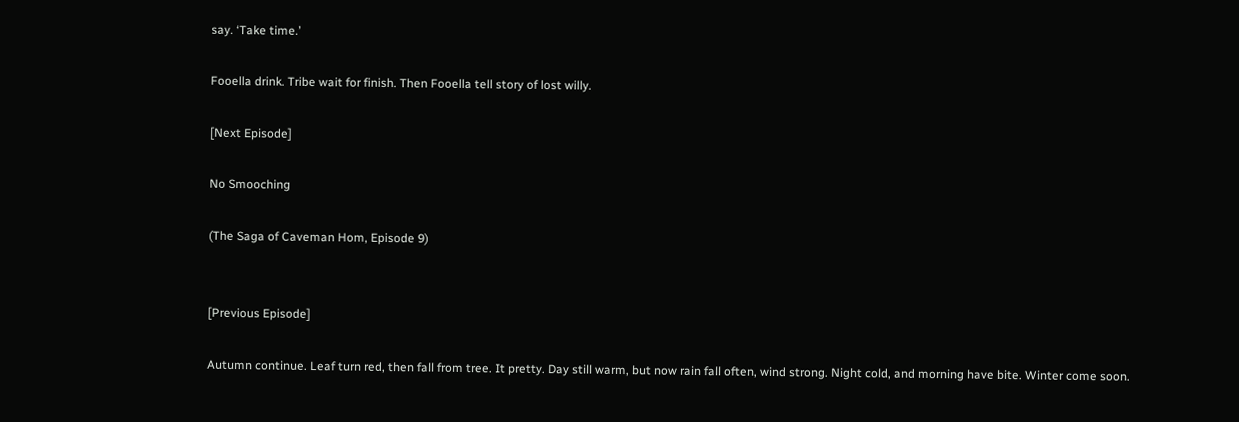say. ‘Take time.’

Fooella drink. Tribe wait for finish. Then Fooella tell story of lost willy.

[Next Episode]

No Smooching

(The Saga of Caveman Hom, Episode 9)


[Previous Episode]

Autumn continue. Leaf turn red, then fall from tree. It pretty. Day still warm, but now rain fall often, wind strong. Night cold, and morning have bite. Winter come soon.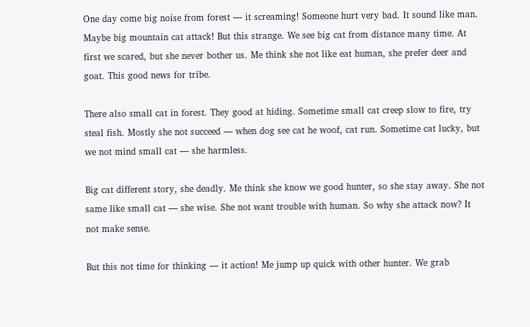One day come big noise from forest — it screaming! Someone hurt very bad. It sound like man. Maybe big mountain cat attack! But this strange. We see big cat from distance many time. At first we scared, but she never bother us. Me think she not like eat human, she prefer deer and goat. This good news for tribe.

There also small cat in forest. They good at hiding. Sometime small cat creep slow to fire, try steal fish. Mostly she not succeed — when dog see cat he woof, cat run. Sometime cat lucky, but we not mind small cat — she harmless.

Big cat different story, she deadly. Me think she know we good hunter, so she stay away. She not same like small cat — she wise. She not want trouble with human. So why she attack now? It not make sense.

But this not time for thinking — it action! Me jump up quick with other hunter. We grab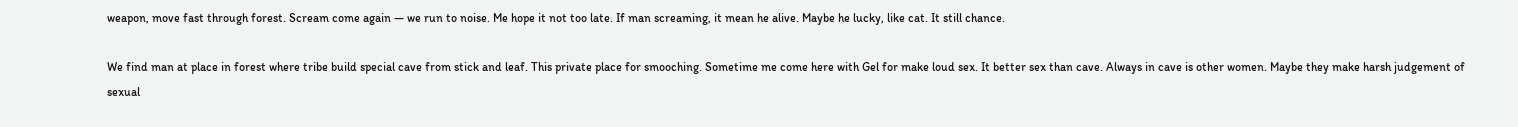weapon, move fast through forest. Scream come again — we run to noise. Me hope it not too late. If man screaming, it mean he alive. Maybe he lucky, like cat. It still chance.

We find man at place in forest where tribe build special cave from stick and leaf. This private place for smooching. Sometime me come here with Gel for make loud sex. It better sex than cave. Always in cave is other women. Maybe they make harsh judgement of sexual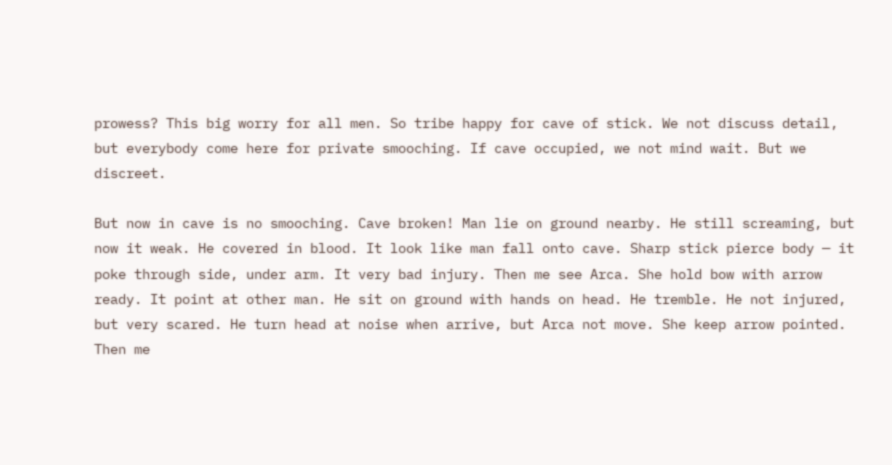prowess? This big worry for all men. So tribe happy for cave of stick. We not discuss detail, but everybody come here for private smooching. If cave occupied, we not mind wait. But we discreet.

But now in cave is no smooching. Cave broken! Man lie on ground nearby. He still screaming, but now it weak. He covered in blood. It look like man fall onto cave. Sharp stick pierce body — it poke through side, under arm. It very bad injury. Then me see Arca. She hold bow with arrow ready. It point at other man. He sit on ground with hands on head. He tremble. He not injured, but very scared. He turn head at noise when arrive, but Arca not move. She keep arrow pointed. Then me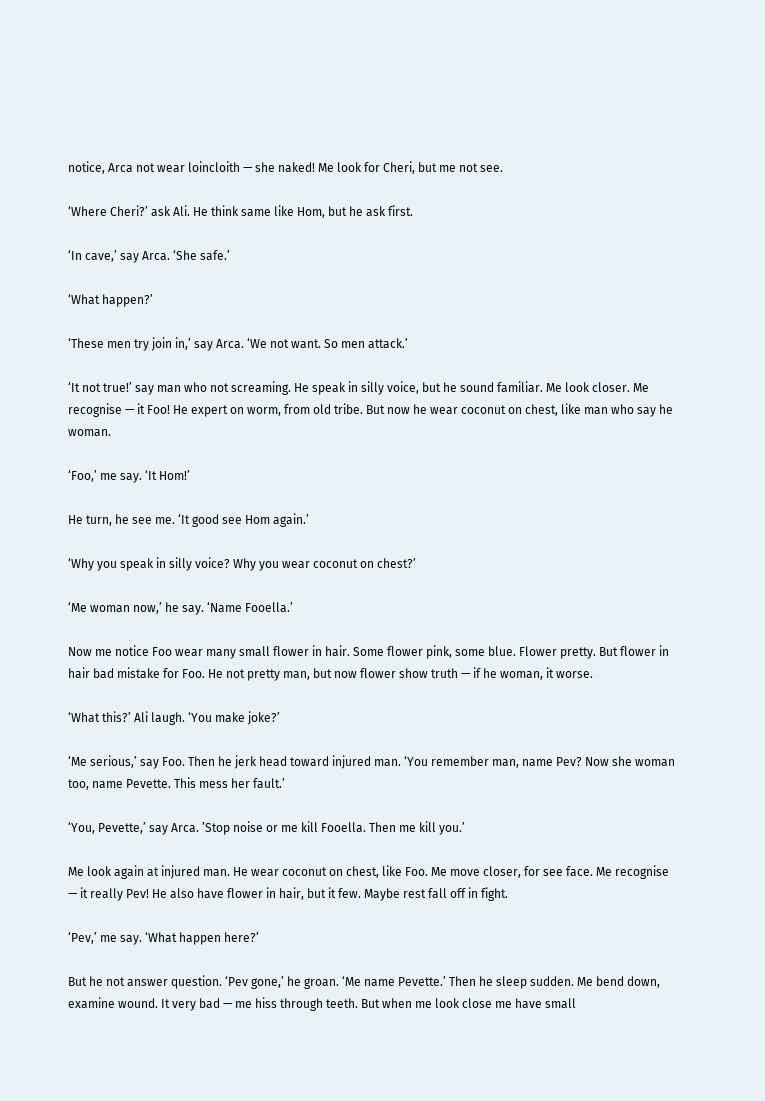notice, Arca not wear loincloith — she naked! Me look for Cheri, but me not see.

‘Where Cheri?’ ask Ali. He think same like Hom, but he ask first.

‘In cave,’ say Arca. ‘She safe.’

‘What happen?’

‘These men try join in,’ say Arca. ‘We not want. So men attack.’

‘It not true!’ say man who not screaming. He speak in silly voice, but he sound familiar. Me look closer. Me recognise — it Foo! He expert on worm, from old tribe. But now he wear coconut on chest, like man who say he woman.

‘Foo,’ me say. ‘It Hom!’

He turn, he see me. ‘It good see Hom again.’

‘Why you speak in silly voice? Why you wear coconut on chest?’

‘Me woman now,’ he say. ‘Name Fooella.’

Now me notice Foo wear many small flower in hair. Some flower pink, some blue. Flower pretty. But flower in hair bad mistake for Foo. He not pretty man, but now flower show truth — if he woman, it worse.

‘What this?’ Ali laugh. ‘You make joke?’

‘Me serious,’ say Foo. Then he jerk head toward injured man. ‘You remember man, name Pev? Now she woman too, name Pevette. This mess her fault.’

‘You, Pevette,’ say Arca. ’Stop noise or me kill Fooella. Then me kill you.’

Me look again at injured man. He wear coconut on chest, like Foo. Me move closer, for see face. Me recognise — it really Pev! He also have flower in hair, but it few. Maybe rest fall off in fight.

‘Pev,’ me say. ‘What happen here?’

But he not answer question. ‘Pev gone,’ he groan. ‘Me name Pevette.’ Then he sleep sudden. Me bend down, examine wound. It very bad — me hiss through teeth. But when me look close me have small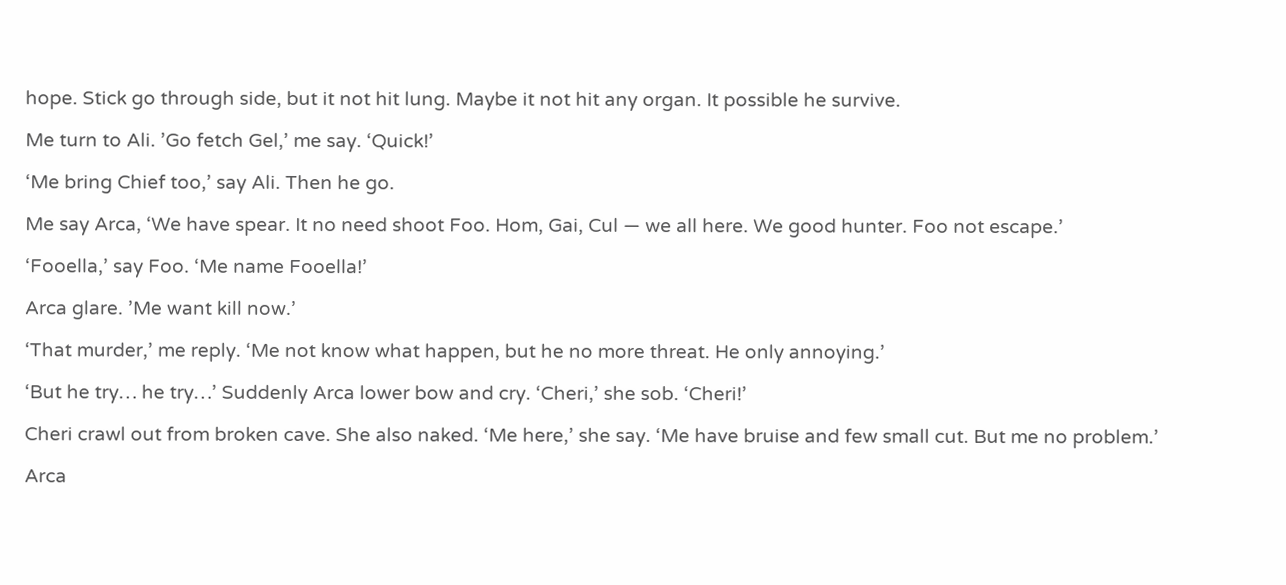hope. Stick go through side, but it not hit lung. Maybe it not hit any organ. It possible he survive.

Me turn to Ali. ’Go fetch Gel,’ me say. ‘Quick!’

‘Me bring Chief too,’ say Ali. Then he go.

Me say Arca, ‘We have spear. It no need shoot Foo. Hom, Gai, Cul — we all here. We good hunter. Foo not escape.’

‘Fooella,’ say Foo. ‘Me name Fooella!’

Arca glare. ’Me want kill now.’

‘That murder,’ me reply. ‘Me not know what happen, but he no more threat. He only annoying.’

‘But he try… he try…’ Suddenly Arca lower bow and cry. ‘Cheri,’ she sob. ‘Cheri!’

Cheri crawl out from broken cave. She also naked. ‘Me here,’ she say. ‘Me have bruise and few small cut. But me no problem.’

Arca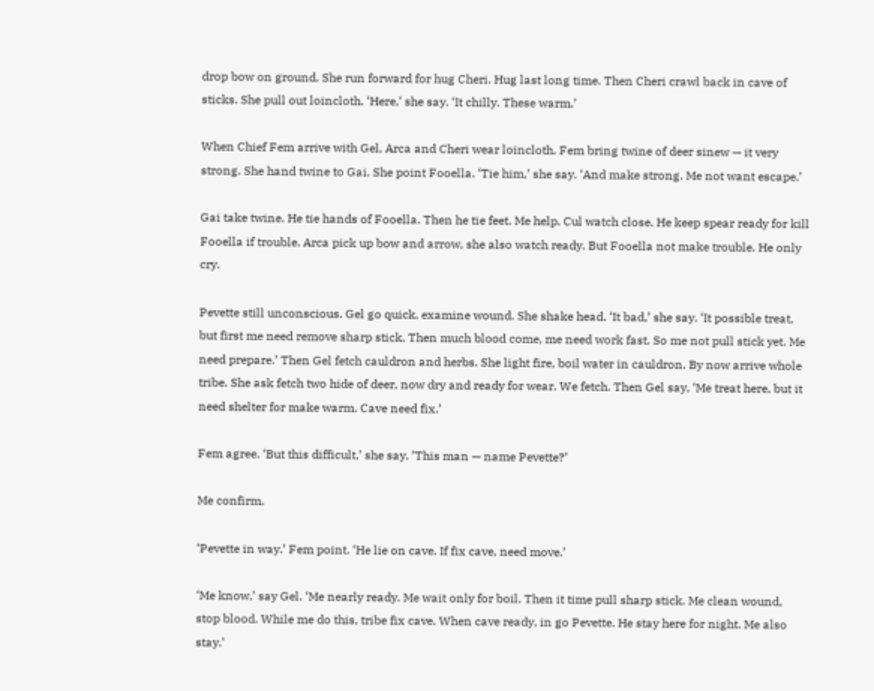drop bow on ground. She run forward for hug Cheri. Hug last long time. Then Cheri crawl back in cave of sticks. She pull out loincloth. ‘Here,’ she say. ‘It chilly. These warm.’

When Chief Fem arrive with Gel, Arca and Cheri wear loincloth. Fem bring twine of deer sinew — it very strong. She hand twine to Gai. She point Fooella. ‘Tie him,’ she say. ‘And make strong. Me not want escape.’

Gai take twine. He tie hands of Fooella. Then he tie feet. Me help. Cul watch close. He keep spear ready for kill Fooella if trouble. Arca pick up bow and arrow, she also watch ready. But Fooella not make trouble. He only cry.

Pevette still unconscious. Gel go quick, examine wound. She shake head. ‘It bad,’ she say. ‘It possible treat, but first me need remove sharp stick. Then much blood come, me need work fast. So me not pull stick yet. Me need prepare.’ Then Gel fetch cauldron and herbs. She light fire, boil water in cauldron. By now arrive whole tribe. She ask fetch two hide of deer, now dry and ready for wear. We fetch. Then Gel say, ‘Me treat here, but it need shelter for make warm. Cave need fix.’

Fem agree. ‘But this difficult,’ she say. ’This man — name Pevette?’

Me confirm.

‘Pevette in way.’ Fem point. ‘He lie on cave. If fix cave, need move.’

‘Me know,’ say Gel. ‘Me nearly ready. Me wait only for boil. Then it time pull sharp stick. Me clean wound, stop blood. While me do this, tribe fix cave. When cave ready, in go Pevette. He stay here for night. Me also stay.’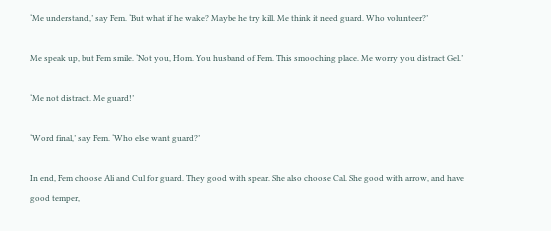‘Me understand,’ say Fem. ‘But what if he wake? Maybe he try kill. Me think it need guard. Who volunteer?’

Me speak up, but Fem smile. ‘Not you, Hom. You husband of Fem. This smooching place. Me worry you distract Gel.’

‘Me not distract. Me guard!’

‘Word final,’ say Fem. ‘Who else want guard?’

In end, Fem choose Ali and Cul for guard. They good with spear. She also choose Cal. She good with arrow, and have good temper,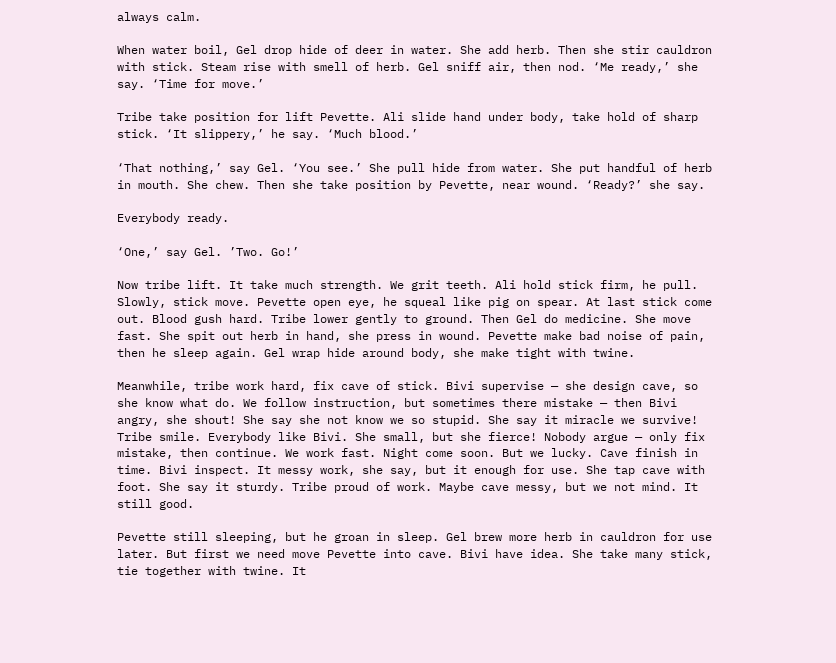always calm.

When water boil, Gel drop hide of deer in water. She add herb. Then she stir cauldron with stick. Steam rise with smell of herb. Gel sniff air, then nod. ‘Me ready,’ she say. ‘Time for move.’

Tribe take position for lift Pevette. Ali slide hand under body, take hold of sharp stick. ‘It slippery,’ he say. ‘Much blood.’

‘That nothing,’ say Gel. ‘You see.’ She pull hide from water. She put handful of herb in mouth. She chew. Then she take position by Pevette, near wound. ‘Ready?’ she say.

Everybody ready.

‘One,’ say Gel. ’Two. Go!’

Now tribe lift. It take much strength. We grit teeth. Ali hold stick firm, he pull. Slowly, stick move. Pevette open eye, he squeal like pig on spear. At last stick come out. Blood gush hard. Tribe lower gently to ground. Then Gel do medicine. She move fast. She spit out herb in hand, she press in wound. Pevette make bad noise of pain, then he sleep again. Gel wrap hide around body, she make tight with twine.

Meanwhile, tribe work hard, fix cave of stick. Bivi supervise — she design cave, so she know what do. We follow instruction, but sometimes there mistake — then Bivi angry, she shout! She say she not know we so stupid. She say it miracle we survive! Tribe smile. Everybody like Bivi. She small, but she fierce! Nobody argue — only fix mistake, then continue. We work fast. Night come soon. But we lucky. Cave finish in time. Bivi inspect. It messy work, she say, but it enough for use. She tap cave with foot. She say it sturdy. Tribe proud of work. Maybe cave messy, but we not mind. It still good.

Pevette still sleeping, but he groan in sleep. Gel brew more herb in cauldron for use later. But first we need move Pevette into cave. Bivi have idea. She take many stick, tie together with twine. It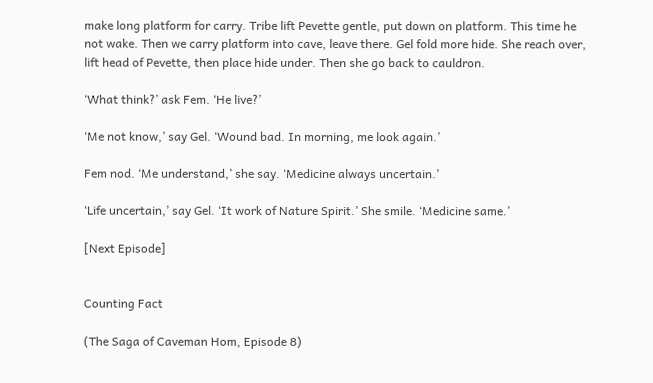make long platform for carry. Tribe lift Pevette gentle, put down on platform. This time he not wake. Then we carry platform into cave, leave there. Gel fold more hide. She reach over, lift head of Pevette, then place hide under. Then she go back to cauldron.

‘What think?’ ask Fem. ‘He live?’

‘Me not know,’ say Gel. ‘Wound bad. In morning, me look again.’

Fem nod. ‘Me understand,’ she say. ‘Medicine always uncertain.’

‘Life uncertain,’ say Gel. ‘It work of Nature Spirit.’ She smile. ‘Medicine same.’

[Next Episode]


Counting Fact

(The Saga of Caveman Hom, Episode 8)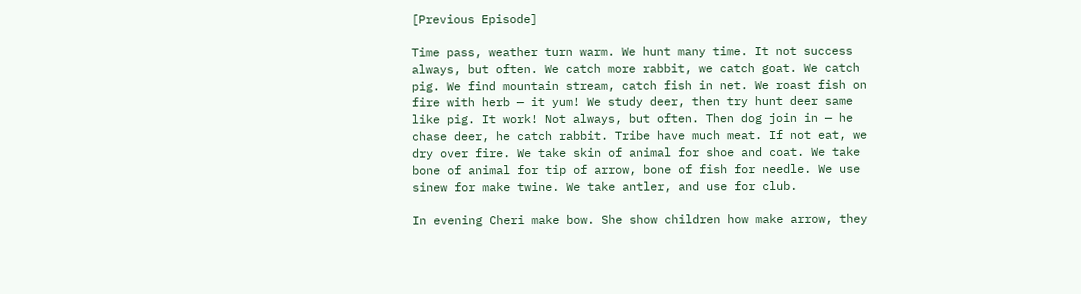[Previous Episode]

Time pass, weather turn warm. We hunt many time. It not success always, but often. We catch more rabbit, we catch goat. We catch pig. We find mountain stream, catch fish in net. We roast fish on fire with herb — it yum! We study deer, then try hunt deer same like pig. It work! Not always, but often. Then dog join in — he chase deer, he catch rabbit. Tribe have much meat. If not eat, we dry over fire. We take skin of animal for shoe and coat. We take bone of animal for tip of arrow, bone of fish for needle. We use sinew for make twine. We take antler, and use for club.

In evening Cheri make bow. She show children how make arrow, they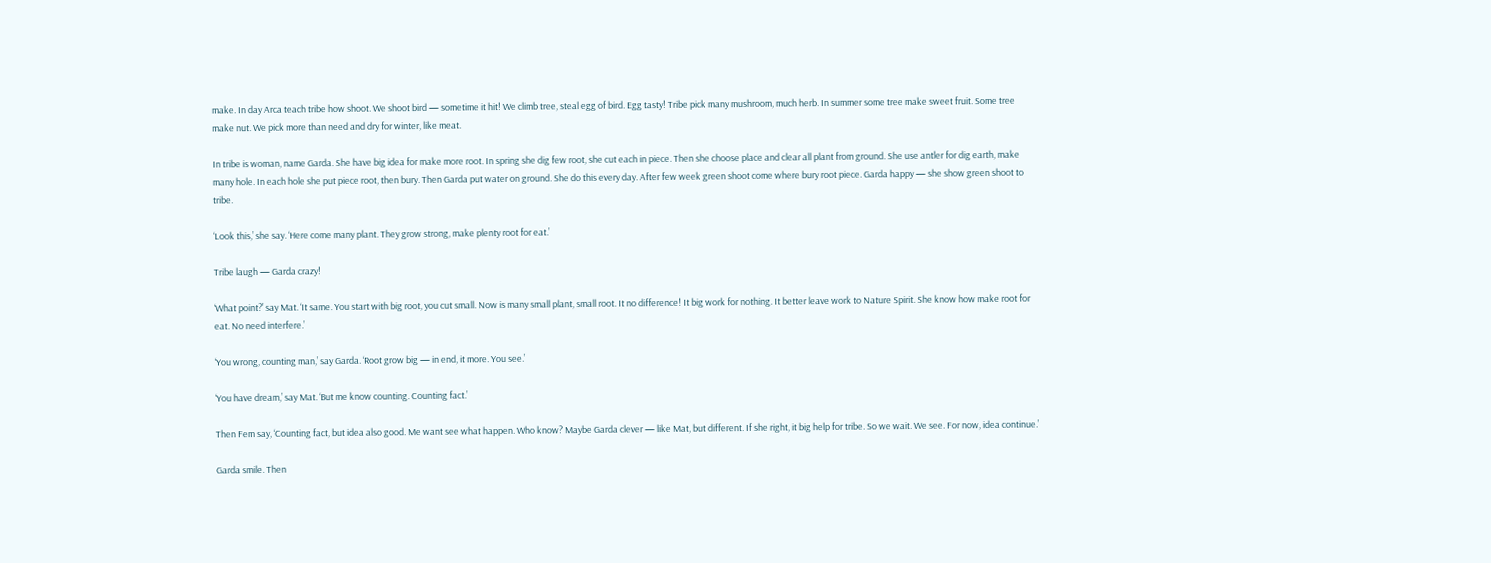make. In day Arca teach tribe how shoot. We shoot bird — sometime it hit! We climb tree, steal egg of bird. Egg tasty! Tribe pick many mushroom, much herb. In summer some tree make sweet fruit. Some tree make nut. We pick more than need and dry for winter, like meat.

In tribe is woman, name Garda. She have big idea for make more root. In spring she dig few root, she cut each in piece. Then she choose place and clear all plant from ground. She use antler for dig earth, make many hole. In each hole she put piece root, then bury. Then Garda put water on ground. She do this every day. After few week green shoot come where bury root piece. Garda happy — she show green shoot to tribe.

‘Look this,’ she say. ‘Here come many plant. They grow strong, make plenty root for eat.’

Tribe laugh — Garda crazy!

‘What point?’ say Mat. ‘It same. You start with big root, you cut small. Now is many small plant, small root. It no difference! It big work for nothing. It better leave work to Nature Spirit. She know how make root for eat. No need interfere.’

‘You wrong, counting man,’ say Garda. ‘Root grow big — in end, it more. You see.’

‘You have dream,’ say Mat. ‘But me know counting. Counting fact.’

Then Fem say, ‘Counting fact, but idea also good. Me want see what happen. Who know? Maybe Garda clever — like Mat, but different. If she right, it big help for tribe. So we wait. We see. For now, idea continue.’

Garda smile. Then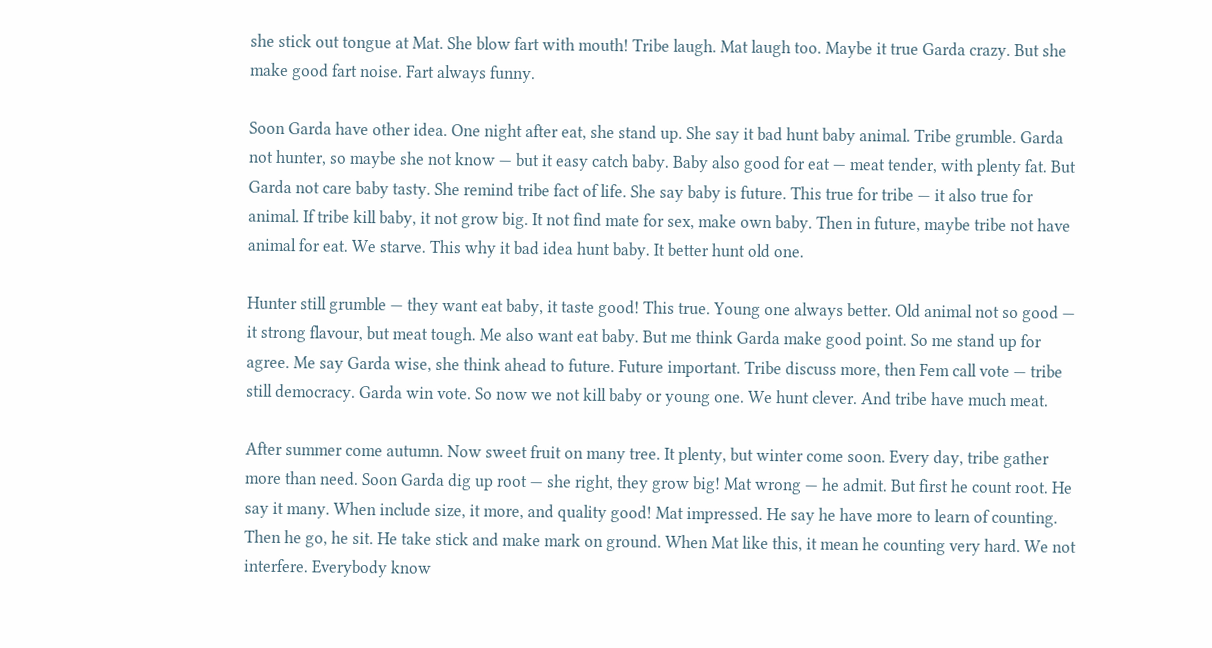she stick out tongue at Mat. She blow fart with mouth! Tribe laugh. Mat laugh too. Maybe it true Garda crazy. But she make good fart noise. Fart always funny.

Soon Garda have other idea. One night after eat, she stand up. She say it bad hunt baby animal. Tribe grumble. Garda not hunter, so maybe she not know — but it easy catch baby. Baby also good for eat — meat tender, with plenty fat. But Garda not care baby tasty. She remind tribe fact of life. She say baby is future. This true for tribe — it also true for animal. If tribe kill baby, it not grow big. It not find mate for sex, make own baby. Then in future, maybe tribe not have animal for eat. We starve. This why it bad idea hunt baby. It better hunt old one.

Hunter still grumble — they want eat baby, it taste good! This true. Young one always better. Old animal not so good — it strong flavour, but meat tough. Me also want eat baby. But me think Garda make good point. So me stand up for agree. Me say Garda wise, she think ahead to future. Future important. Tribe discuss more, then Fem call vote — tribe still democracy. Garda win vote. So now we not kill baby or young one. We hunt clever. And tribe have much meat.

After summer come autumn. Now sweet fruit on many tree. It plenty, but winter come soon. Every day, tribe gather more than need. Soon Garda dig up root — she right, they grow big! Mat wrong — he admit. But first he count root. He say it many. When include size, it more, and quality good! Mat impressed. He say he have more to learn of counting. Then he go, he sit. He take stick and make mark on ground. When Mat like this, it mean he counting very hard. We not interfere. Everybody know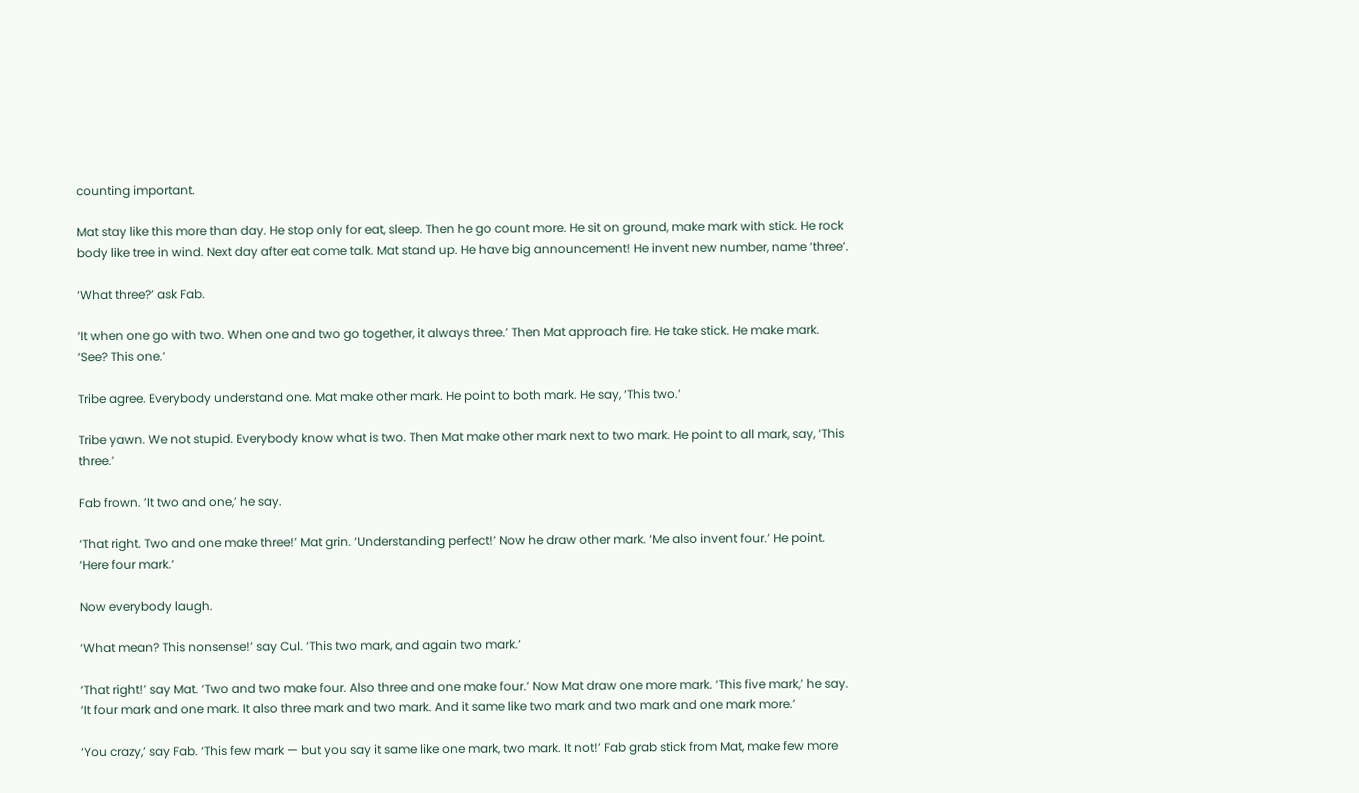counting important.

Mat stay like this more than day. He stop only for eat, sleep. Then he go count more. He sit on ground, make mark with stick. He rock body like tree in wind. Next day after eat come talk. Mat stand up. He have big announcement! He invent new number, name ‘three’.

‘What three?’ ask Fab.

‘It when one go with two. When one and two go together, it always three.’ Then Mat approach fire. He take stick. He make mark. ‘See? This one.’

Tribe agree. Everybody understand one. Mat make other mark. He point to both mark. He say, ‘This two.’

Tribe yawn. We not stupid. Everybody know what is two. Then Mat make other mark next to two mark. He point to all mark, say, ‘This three.’

Fab frown. ’It two and one,’ he say.

‘That right. Two and one make three!’ Mat grin. ‘Understanding perfect!’ Now he draw other mark. ‘Me also invent four.’ He point. ‘Here four mark.’

Now everybody laugh.

‘What mean? This nonsense!’ say Cul. ‘This two mark, and again two mark.’

‘That right!’ say Mat. ‘Two and two make four. Also three and one make four.’ Now Mat draw one more mark. ‘This five mark,’ he say. ‘It four mark and one mark. It also three mark and two mark. And it same like two mark and two mark and one mark more.’

‘You crazy,’ say Fab. ‘This few mark — but you say it same like one mark, two mark. It not!’ Fab grab stick from Mat, make few more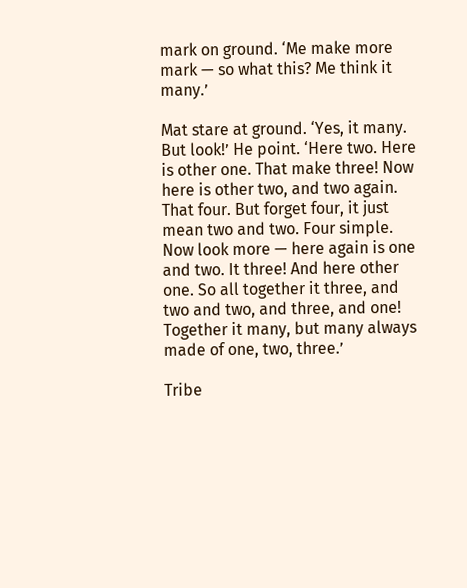mark on ground. ‘Me make more mark — so what this? Me think it many.’

Mat stare at ground. ‘Yes, it many. But look!’ He point. ‘Here two. Here is other one. That make three! Now here is other two, and two again. That four. But forget four, it just mean two and two. Four simple. Now look more — here again is one and two. It three! And here other one. So all together it three, and two and two, and three, and one! Together it many, but many always made of one, two, three.’

Tribe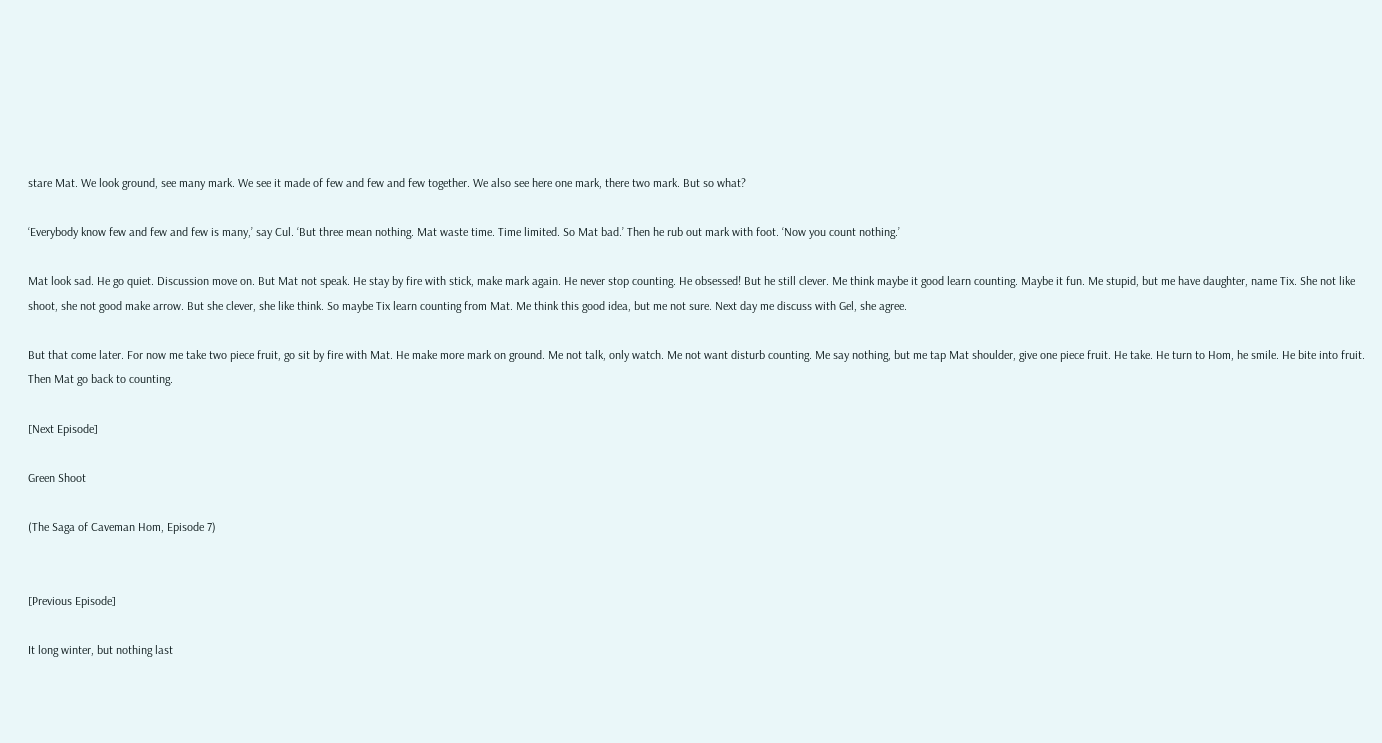stare Mat. We look ground, see many mark. We see it made of few and few and few together. We also see here one mark, there two mark. But so what?

‘Everybody know few and few and few is many,’ say Cul. ‘But three mean nothing. Mat waste time. Time limited. So Mat bad.’ Then he rub out mark with foot. ‘Now you count nothing.’

Mat look sad. He go quiet. Discussion move on. But Mat not speak. He stay by fire with stick, make mark again. He never stop counting. He obsessed! But he still clever. Me think maybe it good learn counting. Maybe it fun. Me stupid, but me have daughter, name Tix. She not like shoot, she not good make arrow. But she clever, she like think. So maybe Tix learn counting from Mat. Me think this good idea, but me not sure. Next day me discuss with Gel, she agree.

But that come later. For now me take two piece fruit, go sit by fire with Mat. He make more mark on ground. Me not talk, only watch. Me not want disturb counting. Me say nothing, but me tap Mat shoulder, give one piece fruit. He take. He turn to Hom, he smile. He bite into fruit. Then Mat go back to counting.

[Next Episode]

Green Shoot

(The Saga of Caveman Hom, Episode 7)


[Previous Episode]

It long winter, but nothing last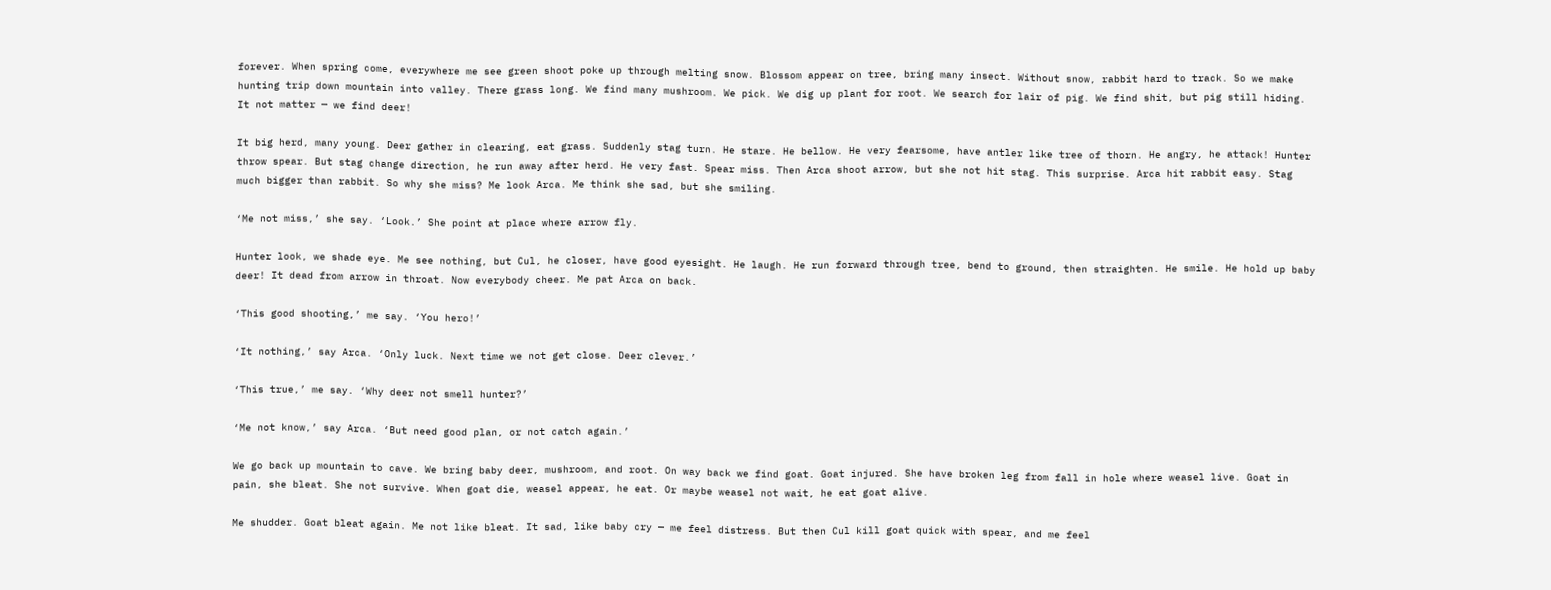forever. When spring come, everywhere me see green shoot poke up through melting snow. Blossom appear on tree, bring many insect. Without snow, rabbit hard to track. So we make hunting trip down mountain into valley. There grass long. We find many mushroom. We pick. We dig up plant for root. We search for lair of pig. We find shit, but pig still hiding. It not matter — we find deer!

It big herd, many young. Deer gather in clearing, eat grass. Suddenly stag turn. He stare. He bellow. He very fearsome, have antler like tree of thorn. He angry, he attack! Hunter throw spear. But stag change direction, he run away after herd. He very fast. Spear miss. Then Arca shoot arrow, but she not hit stag. This surprise. Arca hit rabbit easy. Stag much bigger than rabbit. So why she miss? Me look Arca. Me think she sad, but she smiling.

‘Me not miss,’ she say. ‘Look.’ She point at place where arrow fly.

Hunter look, we shade eye. Me see nothing, but Cul, he closer, have good eyesight. He laugh. He run forward through tree, bend to ground, then straighten. He smile. He hold up baby deer! It dead from arrow in throat. Now everybody cheer. Me pat Arca on back.

‘This good shooting,’ me say. ‘You hero!’

‘It nothing,’ say Arca. ‘Only luck. Next time we not get close. Deer clever.’

‘This true,’ me say. ‘Why deer not smell hunter?’

‘Me not know,’ say Arca. ‘But need good plan, or not catch again.’

We go back up mountain to cave. We bring baby deer, mushroom, and root. On way back we find goat. Goat injured. She have broken leg from fall in hole where weasel live. Goat in pain, she bleat. She not survive. When goat die, weasel appear, he eat. Or maybe weasel not wait, he eat goat alive.

Me shudder. Goat bleat again. Me not like bleat. It sad, like baby cry — me feel distress. But then Cul kill goat quick with spear, and me feel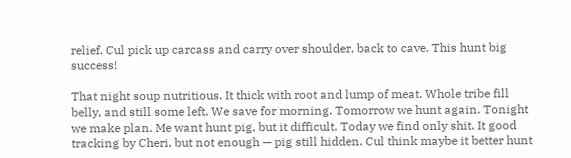relief. Cul pick up carcass and carry over shoulder, back to cave. This hunt big success!

That night soup nutritious. It thick with root and lump of meat. Whole tribe fill belly, and still some left. We save for morning. Tomorrow we hunt again. Tonight we make plan. Me want hunt pig, but it difficult. Today we find only shit. It good tracking by Cheri, but not enough — pig still hidden. Cul think maybe it better hunt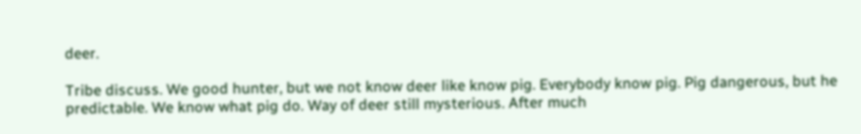deer.

Tribe discuss. We good hunter, but we not know deer like know pig. Everybody know pig. Pig dangerous, but he predictable. We know what pig do. Way of deer still mysterious. After much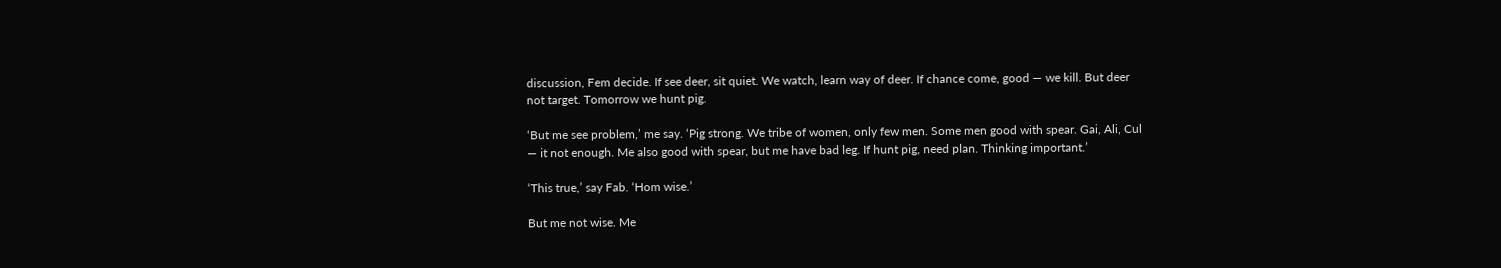discussion, Fem decide. If see deer, sit quiet. We watch, learn way of deer. If chance come, good — we kill. But deer not target. Tomorrow we hunt pig.

‘But me see problem,’ me say. ‘Pig strong. We tribe of women, only few men. Some men good with spear. Gai, Ali, Cul — it not enough. Me also good with spear, but me have bad leg. If hunt pig, need plan. Thinking important.’

‘This true,’ say Fab. ‘Hom wise.’

But me not wise. Me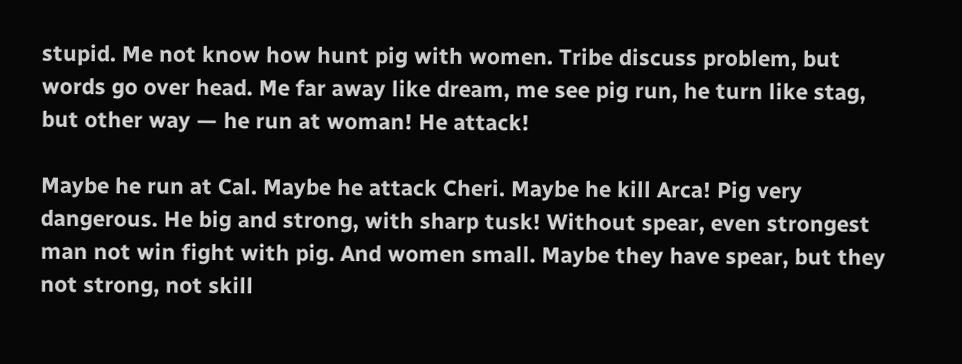stupid. Me not know how hunt pig with women. Tribe discuss problem, but words go over head. Me far away like dream, me see pig run, he turn like stag, but other way — he run at woman! He attack!

Maybe he run at Cal. Maybe he attack Cheri. Maybe he kill Arca! Pig very dangerous. He big and strong, with sharp tusk! Without spear, even strongest man not win fight with pig. And women small. Maybe they have spear, but they not strong, not skill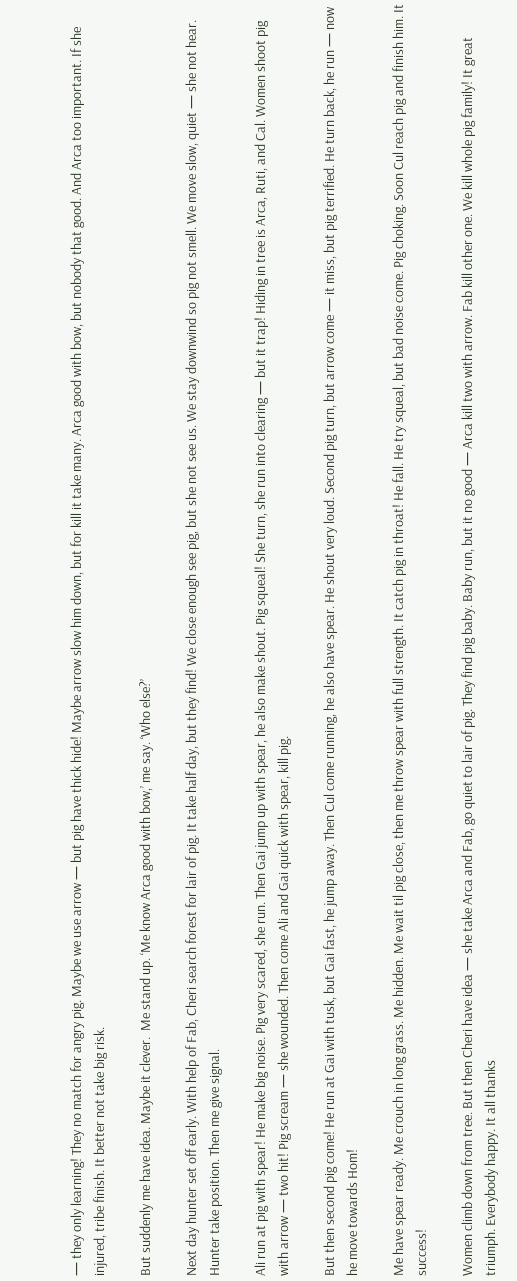— they only learning! They no match for angry pig. Maybe we use arrow — but pig have thick hide! Maybe arrow slow him down, but for kill it take many. Arca good with bow, but nobody that good. And Arca too important. If she injured, tribe finish. It better not take big risk.

But suddenly me have idea. Maybe it clever.  Me stand up. ‘Me know Arca good with bow,’ me say. ‘Who else?’

Next day hunter set off early. With help of Fab, Cheri search forest for lair of pig. It take half day, but they find! We close enough see pig, but she not see us. We stay downwind so pig not smell. We move slow, quiet — she not hear. Hunter take position. Then me give signal.

Ali run at pig with spear! He make big noise. Pig very scared, she run. Then Gai jump up with spear, he also make shout. Pig squeal! She turn, she run into clearing — but it trap! Hiding in tree is Arca, Ruti, and Cal. Women shoot pig with arrow — two hit! Pig scream — she wounded. Then come Ali and Gai quick with spear, kill pig.

But then second pig come! He run at Gai with tusk, but Gai fast, he jump away. Then Cul come running, he also have spear. He shout very loud. Second pig turn, but arrow come — it miss, but pig terrified. He turn back, he run — now he move towards Hom!

Me have spear ready. Me crouch in long grass. Me hidden. Me wait til pig close, then me throw spear with full strength. It catch pig in throat! He fall. He try squeal, but bad noise come. Pig choking. Soon Cul reach pig and finish him. It success!

Women climb down from tree. But then Cheri have idea — she take Arca and Fab, go quiet to lair of pig. They find pig baby. Baby run, but it no good — Arca kill two with arrow. Fab kill other one. We kill whole pig family! It great triumph. Everybody happy. It all thanks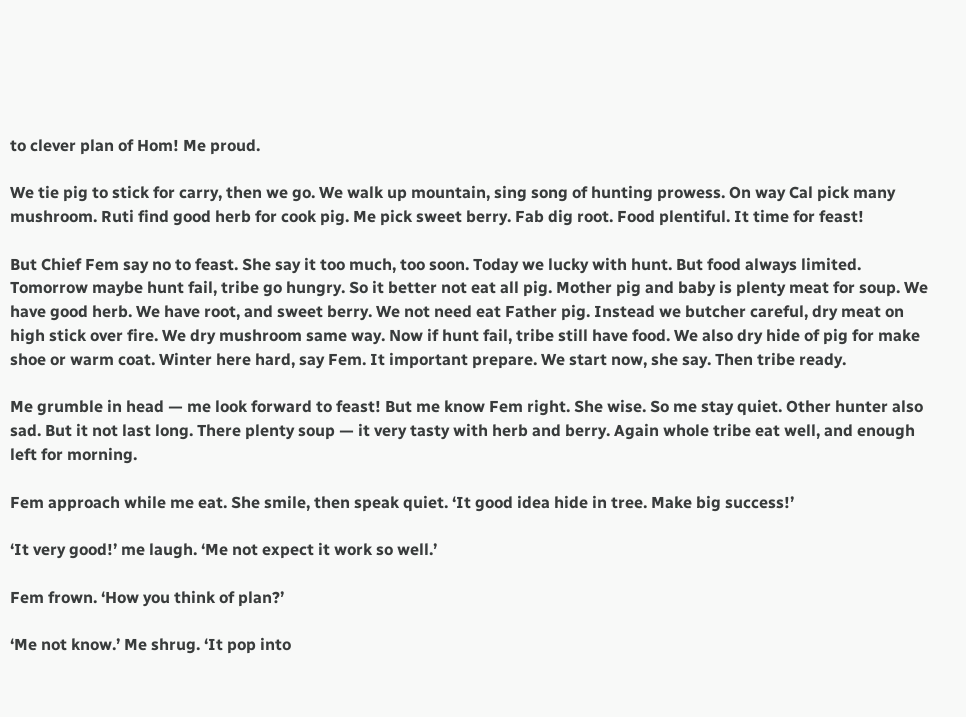to clever plan of Hom! Me proud.

We tie pig to stick for carry, then we go. We walk up mountain, sing song of hunting prowess. On way Cal pick many mushroom. Ruti find good herb for cook pig. Me pick sweet berry. Fab dig root. Food plentiful. It time for feast!

But Chief Fem say no to feast. She say it too much, too soon. Today we lucky with hunt. But food always limited. Tomorrow maybe hunt fail, tribe go hungry. So it better not eat all pig. Mother pig and baby is plenty meat for soup. We have good herb. We have root, and sweet berry. We not need eat Father pig. Instead we butcher careful, dry meat on high stick over fire. We dry mushroom same way. Now if hunt fail, tribe still have food. We also dry hide of pig for make shoe or warm coat. Winter here hard, say Fem. It important prepare. We start now, she say. Then tribe ready.

Me grumble in head — me look forward to feast! But me know Fem right. She wise. So me stay quiet. Other hunter also sad. But it not last long. There plenty soup — it very tasty with herb and berry. Again whole tribe eat well, and enough left for morning.

Fem approach while me eat. She smile, then speak quiet. ‘It good idea hide in tree. Make big success!’

‘It very good!’ me laugh. ‘Me not expect it work so well.’

Fem frown. ‘How you think of plan?’

‘Me not know.’ Me shrug. ‘It pop into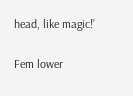head, like magic!’

Fem lower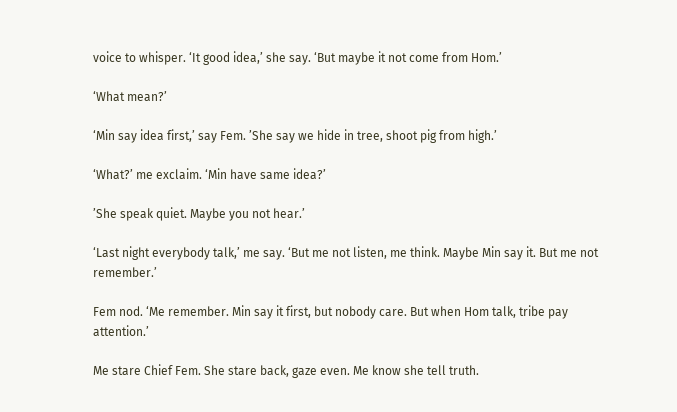voice to whisper. ‘It good idea,’ she say. ‘But maybe it not come from Hom.’

‘What mean?’

‘Min say idea first,’ say Fem. ’She say we hide in tree, shoot pig from high.’

‘What?’ me exclaim. ‘Min have same idea?’

’She speak quiet. Maybe you not hear.’

‘Last night everybody talk,’ me say. ‘But me not listen, me think. Maybe Min say it. But me not remember.’

Fem nod. ‘Me remember. Min say it first, but nobody care. But when Hom talk, tribe pay attention.’

Me stare Chief Fem. She stare back, gaze even. Me know she tell truth.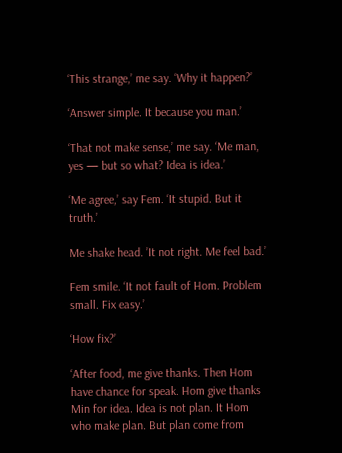‘This strange,’ me say. ‘Why it happen?’

‘Answer simple. It because you man.’

‘That not make sense,’ me say. ‘Me man, yes — but so what? Idea is idea.’

‘Me agree,’ say Fem. ‘It stupid. But it truth.’

Me shake head. ’It not right. Me feel bad.’

Fem smile. ‘It not fault of Hom. Problem small. Fix easy.’

‘How fix?’

‘After food, me give thanks. Then Hom have chance for speak. Hom give thanks Min for idea. Idea is not plan. It Hom who make plan. But plan come from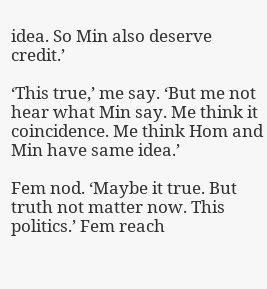idea. So Min also deserve credit.’

‘This true,’ me say. ‘But me not hear what Min say. Me think it coincidence. Me think Hom and Min have same idea.’

Fem nod. ‘Maybe it true. But truth not matter now. This politics.’ Fem reach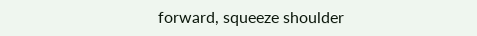forward, squeeze shoulder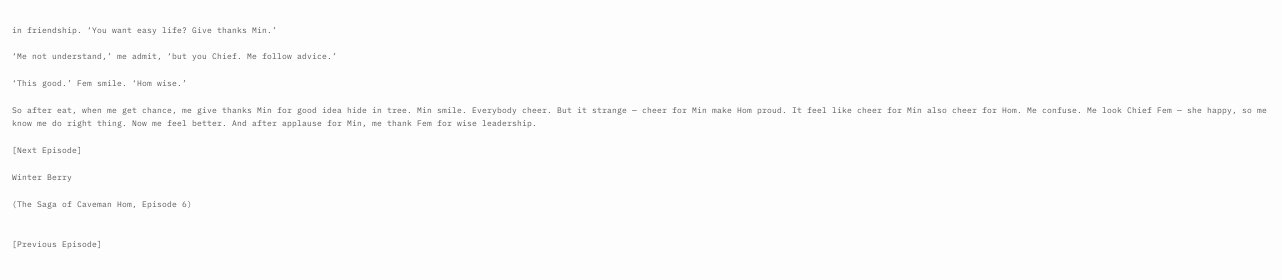in friendship. ‘You want easy life? Give thanks Min.’

‘Me not understand,’ me admit, ‘but you Chief. Me follow advice.’

‘This good.’ Fem smile. ‘Hom wise.’

So after eat, when me get chance, me give thanks Min for good idea hide in tree. Min smile. Everybody cheer. But it strange — cheer for Min make Hom proud. It feel like cheer for Min also cheer for Hom. Me confuse. Me look Chief Fem — she happy, so me know me do right thing. Now me feel better. And after applause for Min, me thank Fem for wise leadership.

[Next Episode]

Winter Berry

(The Saga of Caveman Hom, Episode 6)


[Previous Episode]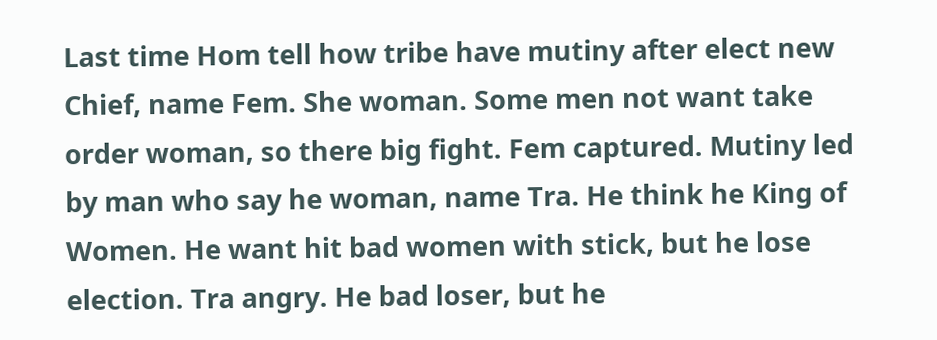Last time Hom tell how tribe have mutiny after elect new Chief, name Fem. She woman. Some men not want take order woman, so there big fight. Fem captured. Mutiny led by man who say he woman, name Tra. He think he King of Women. He want hit bad women with stick, but he lose election. Tra angry. He bad loser, but he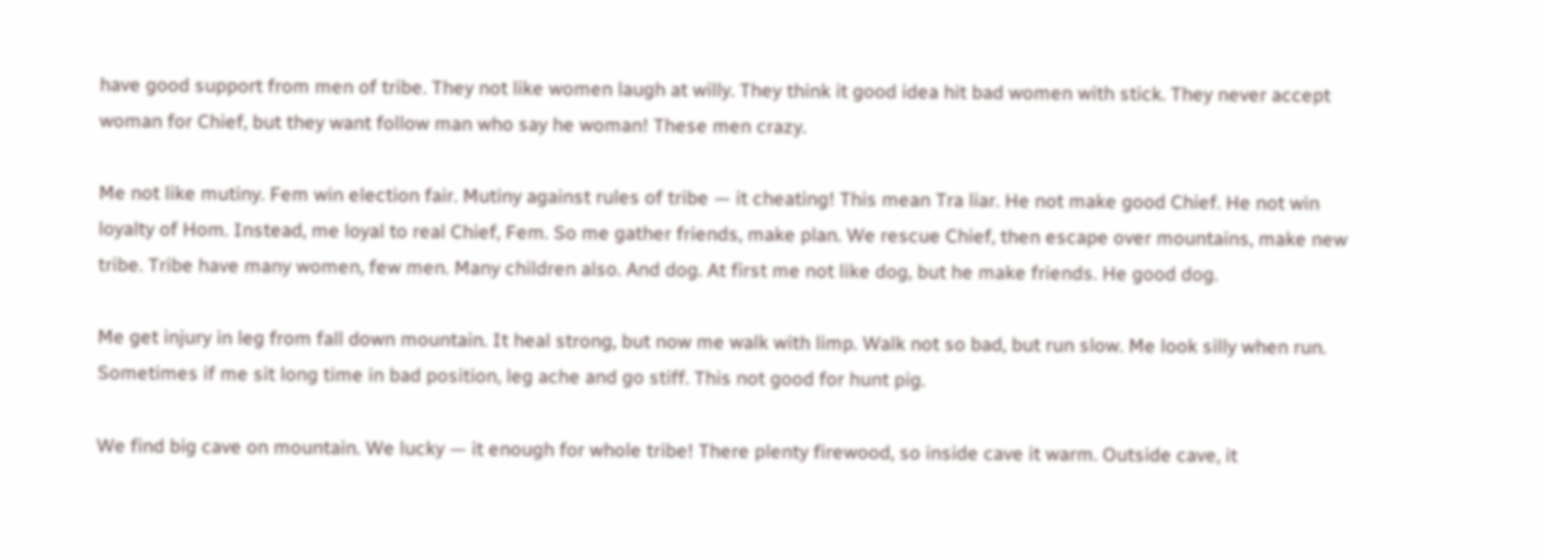have good support from men of tribe. They not like women laugh at willy. They think it good idea hit bad women with stick. They never accept woman for Chief, but they want follow man who say he woman! These men crazy.

Me not like mutiny. Fem win election fair. Mutiny against rules of tribe — it cheating! This mean Tra liar. He not make good Chief. He not win loyalty of Hom. Instead, me loyal to real Chief, Fem. So me gather friends, make plan. We rescue Chief, then escape over mountains, make new tribe. Tribe have many women, few men. Many children also. And dog. At first me not like dog, but he make friends. He good dog.

Me get injury in leg from fall down mountain. It heal strong, but now me walk with limp. Walk not so bad, but run slow. Me look silly when run. Sometimes if me sit long time in bad position, leg ache and go stiff. This not good for hunt pig.

We find big cave on mountain. We lucky — it enough for whole tribe! There plenty firewood, so inside cave it warm. Outside cave, it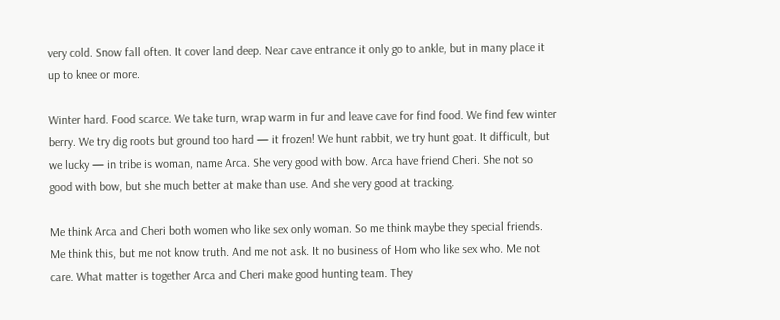very cold. Snow fall often. It cover land deep. Near cave entrance it only go to ankle, but in many place it up to knee or more.

Winter hard. Food scarce. We take turn, wrap warm in fur and leave cave for find food. We find few winter berry. We try dig roots but ground too hard — it frozen! We hunt rabbit, we try hunt goat. It difficult, but we lucky — in tribe is woman, name Arca. She very good with bow. Arca have friend Cheri. She not so good with bow, but she much better at make than use. And she very good at tracking.

Me think Arca and Cheri both women who like sex only woman. So me think maybe they special friends. Me think this, but me not know truth. And me not ask. It no business of Hom who like sex who. Me not care. What matter is together Arca and Cheri make good hunting team. They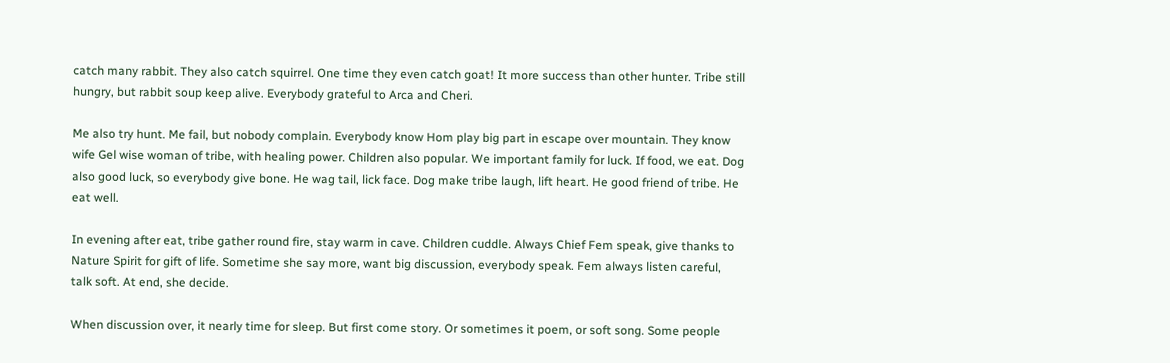catch many rabbit. They also catch squirrel. One time they even catch goat! It more success than other hunter. Tribe still hungry, but rabbit soup keep alive. Everybody grateful to Arca and Cheri.

Me also try hunt. Me fail, but nobody complain. Everybody know Hom play big part in escape over mountain. They know wife Gel wise woman of tribe, with healing power. Children also popular. We important family for luck. If food, we eat. Dog also good luck, so everybody give bone. He wag tail, lick face. Dog make tribe laugh, lift heart. He good friend of tribe. He eat well.

In evening after eat, tribe gather round fire, stay warm in cave. Children cuddle. Always Chief Fem speak, give thanks to Nature Spirit for gift of life. Sometime she say more, want big discussion, everybody speak. Fem always listen careful, talk soft. At end, she decide.

When discussion over, it nearly time for sleep. But first come story. Or sometimes it poem, or soft song. Some people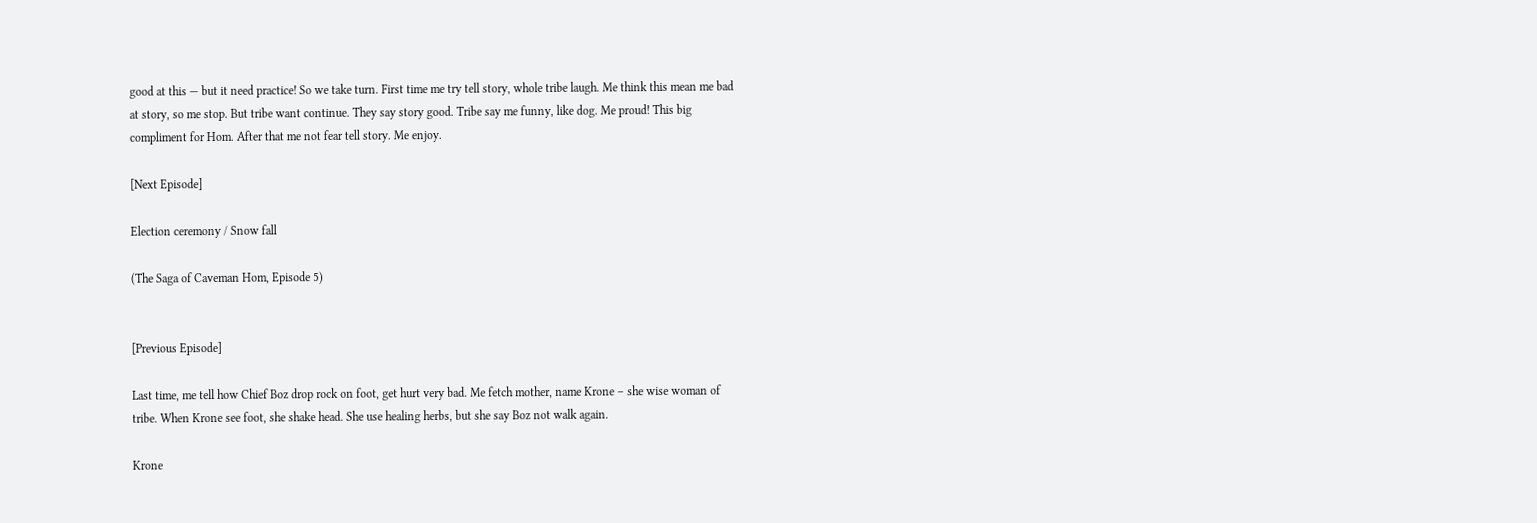good at this — but it need practice! So we take turn. First time me try tell story, whole tribe laugh. Me think this mean me bad at story, so me stop. But tribe want continue. They say story good. Tribe say me funny, like dog. Me proud! This big compliment for Hom. After that me not fear tell story. Me enjoy.

[Next Episode]

Election ceremony / Snow fall

(The Saga of Caveman Hom, Episode 5)


[Previous Episode]

Last time, me tell how Chief Boz drop rock on foot, get hurt very bad. Me fetch mother, name Krone – she wise woman of tribe. When Krone see foot, she shake head. She use healing herbs, but she say Boz not walk again.

Krone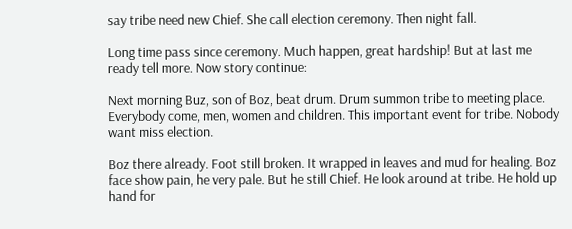say tribe need new Chief. She call election ceremony. Then night fall.

Long time pass since ceremony. Much happen, great hardship! But at last me ready tell more. Now story continue:

Next morning Buz, son of Boz, beat drum. Drum summon tribe to meeting place. Everybody come, men, women and children. This important event for tribe. Nobody want miss election.

Boz there already. Foot still broken. It wrapped in leaves and mud for healing. Boz face show pain, he very pale. But he still Chief. He look around at tribe. He hold up hand for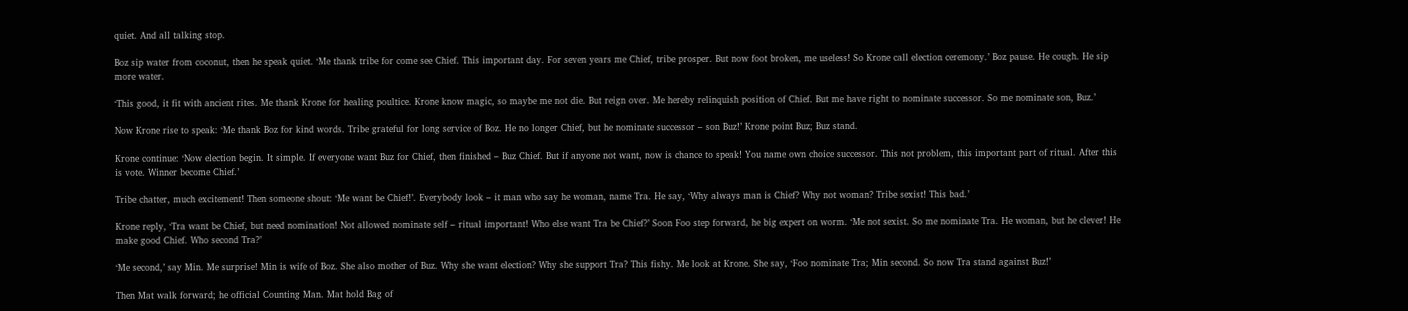quiet. And all talking stop.

Boz sip water from coconut, then he speak quiet. ‘Me thank tribe for come see Chief. This important day. For seven years me Chief, tribe prosper. But now foot broken, me useless! So Krone call election ceremony.’ Boz pause. He cough. He sip more water.

‘This good, it fit with ancient rites. Me thank Krone for healing poultice. Krone know magic, so maybe me not die. But reign over. Me hereby relinquish position of Chief. But me have right to nominate successor. So me nominate son, Buz.’

Now Krone rise to speak: ‘Me thank Boz for kind words. Tribe grateful for long service of Boz. He no longer Chief, but he nominate successor – son Buz!’ Krone point Buz; Buz stand.

Krone continue: ‘Now election begin. It simple. If everyone want Buz for Chief, then finished – Buz Chief. But if anyone not want, now is chance to speak! You name own choice successor. This not problem, this important part of ritual. After this is vote. Winner become Chief.’

Tribe chatter, much excitement! Then someone shout: ‘Me want be Chief!’. Everybody look – it man who say he woman, name Tra. He say, ‘Why always man is Chief? Why not woman? Tribe sexist! This bad.’

Krone reply, ‘Tra want be Chief, but need nomination! Not allowed nominate self – ritual important! Who else want Tra be Chief?’ Soon Foo step forward, he big expert on worm. ‘Me not sexist. So me nominate Tra. He woman, but he clever! He make good Chief. Who second Tra?’

‘Me second,’ say Min. Me surprise! Min is wife of Boz. She also mother of Buz. Why she want election? Why she support Tra? This fishy. Me look at Krone. She say, ‘Foo nominate Tra; Min second. So now Tra stand against Buz!’

Then Mat walk forward; he official Counting Man. Mat hold Bag of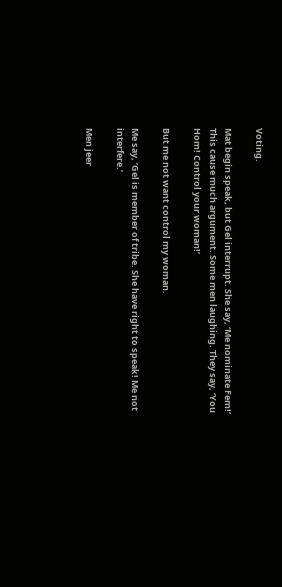Voting.

Mat begin speak, but Gel interrupt. She say, ‘Me nominate Fem!’ This cause much argument. Some men laughing. They say, ‘You Hom! Control your woman!’

But me not want control my woman.

Me say, ‘Gel is member of tribe. She have right to speak! Me not interfere.’

Men jeer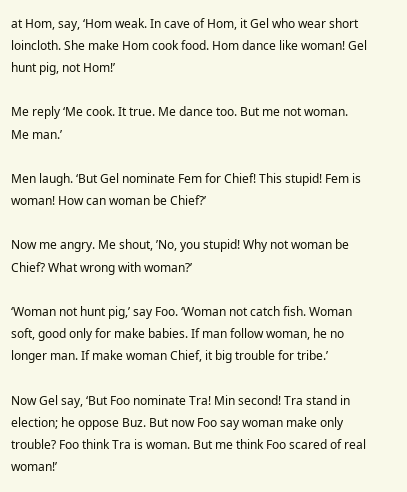at Hom, say, ‘Hom weak. In cave of Hom, it Gel who wear short loincloth. She make Hom cook food. Hom dance like woman! Gel hunt pig, not Hom!’

Me reply ‘Me cook. It true. Me dance too. But me not woman. Me man.’

Men laugh. ‘But Gel nominate Fem for Chief! This stupid! Fem is woman! How can woman be Chief?’

Now me angry. Me shout, ’No, you stupid! Why not woman be Chief? What wrong with woman?’

‘Woman not hunt pig,’ say Foo. ‘Woman not catch fish. Woman soft, good only for make babies. If man follow woman, he no longer man. If make woman Chief, it big trouble for tribe.’

Now Gel say, ‘But Foo nominate Tra! Min second! Tra stand in election; he oppose Buz. But now Foo say woman make only trouble? Foo think Tra is woman. But me think Foo scared of real woman!’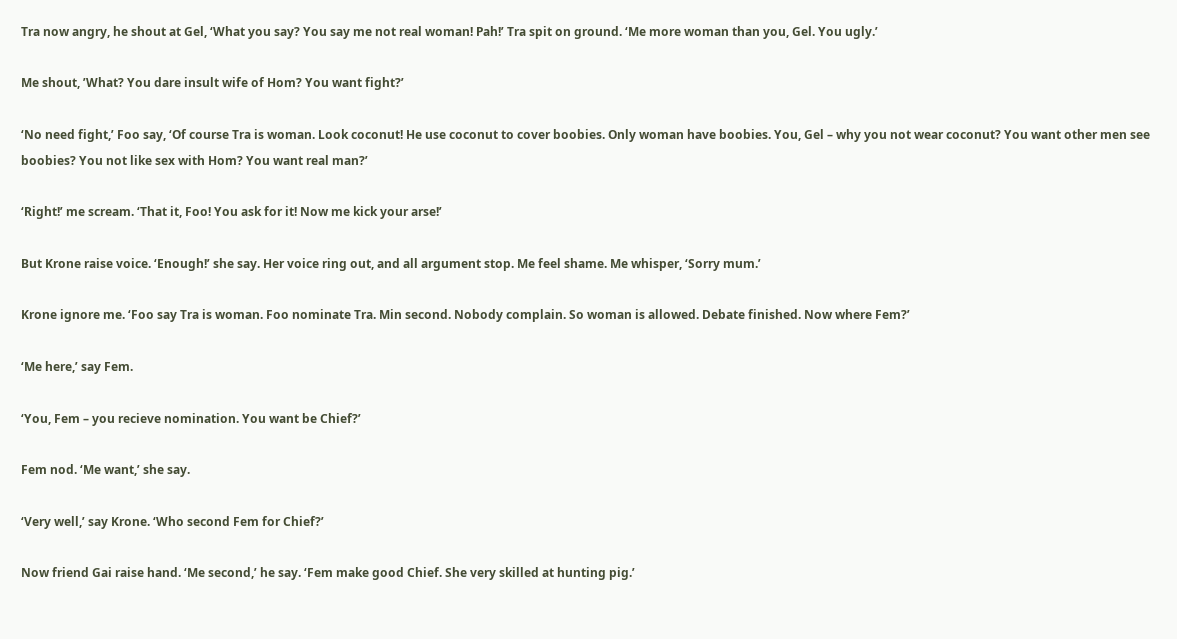Tra now angry, he shout at Gel, ‘What you say? You say me not real woman! Pah!’ Tra spit on ground. ‘Me more woman than you, Gel. You ugly.’

Me shout, ’What? You dare insult wife of Hom? You want fight?’

‘No need fight,’ Foo say, ‘Of course Tra is woman. Look coconut! He use coconut to cover boobies. Only woman have boobies. You, Gel – why you not wear coconut? You want other men see boobies? You not like sex with Hom? You want real man?’

‘Right!’ me scream. ‘That it, Foo! You ask for it! Now me kick your arse!’

But Krone raise voice. ‘Enough!’ she say. Her voice ring out, and all argument stop. Me feel shame. Me whisper, ‘Sorry mum.’

Krone ignore me. ‘Foo say Tra is woman. Foo nominate Tra. Min second. Nobody complain. So woman is allowed. Debate finished. Now where Fem?’

‘Me here,’ say Fem.

‘You, Fem – you recieve nomination. You want be Chief?’

Fem nod. ‘Me want,’ she say.

‘Very well,’ say Krone. ‘Who second Fem for Chief?’

Now friend Gai raise hand. ‘Me second,’ he say. ‘Fem make good Chief. She very skilled at hunting pig.’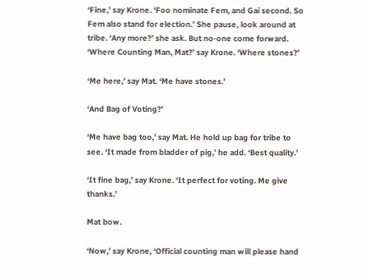‘Fine,’ say Krone. ‘Foo nominate Fem, and Gai second. So Fem also stand for election.’ She pause, look around at tribe. ‘Any more?’ she ask. But no-one come forward. ‘Where Counting Man, Mat?’ say Krone. ‘Where stones?’

‘Me here,’ say Mat. ‘Me have stones.’

‘And Bag of Voting?’

‘Me have bag too,’ say Mat. He hold up bag for tribe to see. ‘It made from bladder of pig,’ he add. ‘Best quality.’

‘It fine bag,’ say Krone. ‘It perfect for voting. Me give thanks.’

Mat bow.

‘Now,’ say Krone, ‘Official counting man will please hand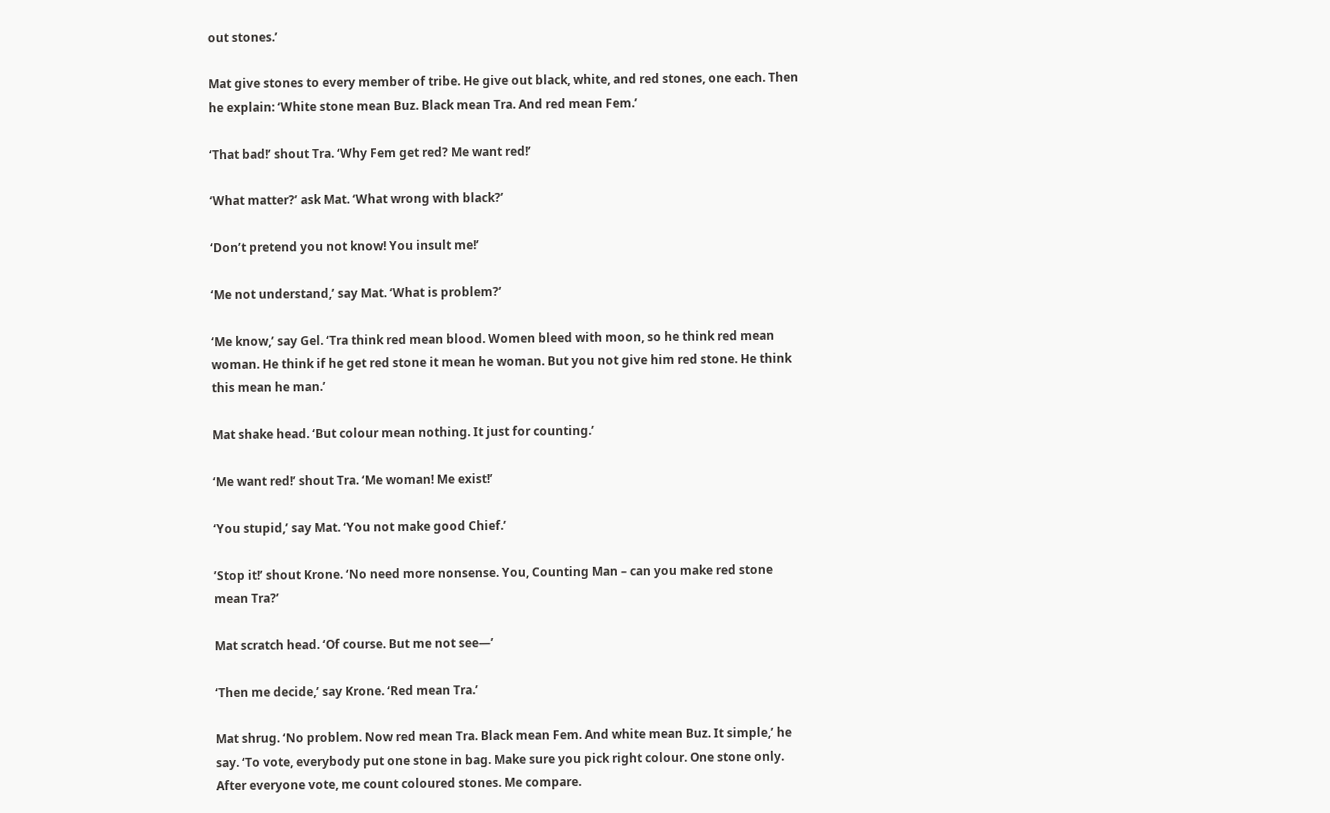out stones.’

Mat give stones to every member of tribe. He give out black, white, and red stones, one each. Then he explain: ‘White stone mean Buz. Black mean Tra. And red mean Fem.’

‘That bad!’ shout Tra. ‘Why Fem get red? Me want red!’

‘What matter?’ ask Mat. ‘What wrong with black?’

‘Don’t pretend you not know! You insult me!’

‘Me not understand,’ say Mat. ‘What is problem?’

‘Me know,’ say Gel. ‘Tra think red mean blood. Women bleed with moon, so he think red mean woman. He think if he get red stone it mean he woman. But you not give him red stone. He think this mean he man.’

Mat shake head. ‘But colour mean nothing. It just for counting.’

‘Me want red!’ shout Tra. ‘Me woman! Me exist!’

‘You stupid,’ say Mat. ‘You not make good Chief.’

’Stop it!’ shout Krone. ‘No need more nonsense. You, Counting Man – can you make red stone mean Tra?’

Mat scratch head. ‘Of course. But me not see—’

‘Then me decide,’ say Krone. ‘Red mean Tra.’

Mat shrug. ‘No problem. Now red mean Tra. Black mean Fem. And white mean Buz. It simple,’ he say. ‘To vote, everybody put one stone in bag. Make sure you pick right colour. One stone only. After everyone vote, me count coloured stones. Me compare.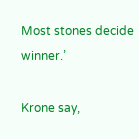Most stones decide winner.’

Krone say,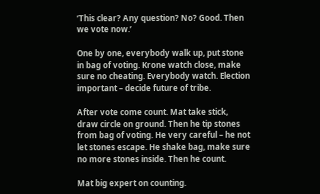‘This clear? Any question? No? Good. Then we vote now.’

One by one, everybody walk up, put stone in bag of voting. Krone watch close, make sure no cheating. Everybody watch. Election important – decide future of tribe.

After vote come count. Mat take stick, draw circle on ground. Then he tip stones from bag of voting. He very careful – he not let stones escape. He shake bag, make sure no more stones inside. Then he count.

Mat big expert on counting.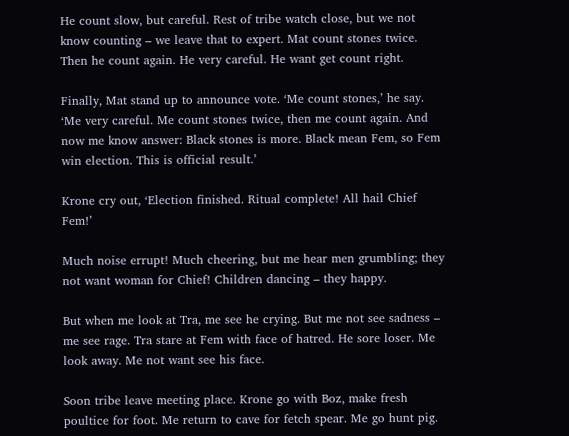He count slow, but careful. Rest of tribe watch close, but we not know counting – we leave that to expert. Mat count stones twice. Then he count again. He very careful. He want get count right.

Finally, Mat stand up to announce vote. ‘Me count stones,’ he say. ‘Me very careful. Me count stones twice, then me count again. And now me know answer: Black stones is more. Black mean Fem, so Fem win election. This is official result.’

Krone cry out, ‘Election finished. Ritual complete! All hail Chief Fem!’

Much noise errupt! Much cheering, but me hear men grumbling; they not want woman for Chief! Children dancing – they happy.

But when me look at Tra, me see he crying. But me not see sadness – me see rage. Tra stare at Fem with face of hatred. He sore loser. Me look away. Me not want see his face.

Soon tribe leave meeting place. Krone go with Boz, make fresh poultice for foot. Me return to cave for fetch spear. Me go hunt pig.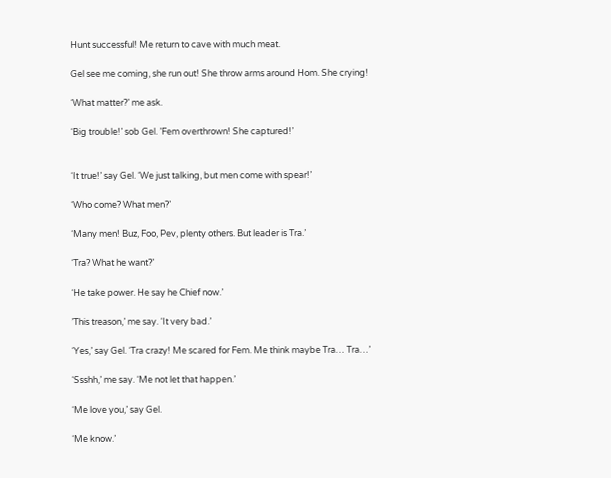Hunt successful! Me return to cave with much meat.

Gel see me coming, she run out! She throw arms around Hom. She crying!

‘What matter?’ me ask.

‘Big trouble!’ sob Gel. ’Fem overthrown! She captured!’


‘It true!’ say Gel. ‘We just talking, but men come with spear!’

‘Who come? What men?’

‘Many men! Buz, Foo, Pev, plenty others. But leader is Tra.’

‘Tra? What he want?’

‘He take power. He say he Chief now.’

’This treason,’ me say. ‘It very bad.’

‘Yes,’ say Gel. ‘Tra crazy! Me scared for Fem. Me think maybe Tra… Tra…’

‘Ssshh,’ me say. ‘Me not let that happen.’

‘Me love you,’ say Gel.

‘Me know.’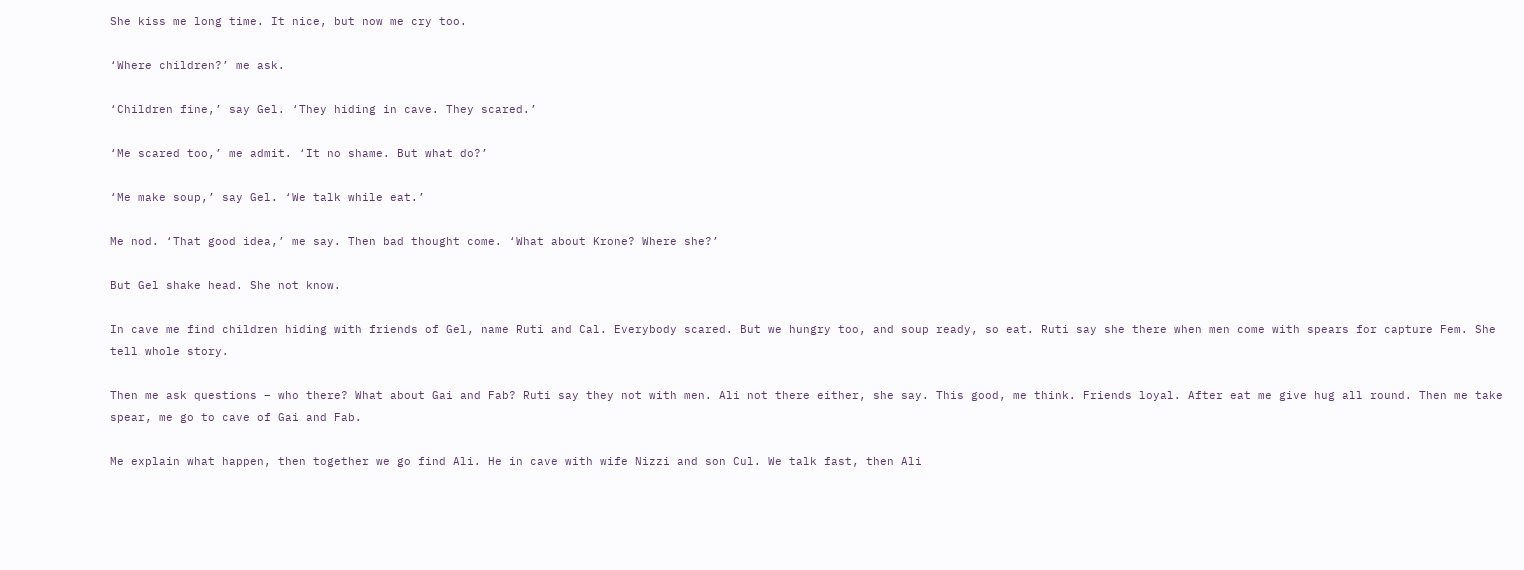She kiss me long time. It nice, but now me cry too.

‘Where children?’ me ask.

‘Children fine,’ say Gel. ‘They hiding in cave. They scared.’

‘Me scared too,’ me admit. ‘It no shame. But what do?’

‘Me make soup,’ say Gel. ‘We talk while eat.’

Me nod. ‘That good idea,’ me say. Then bad thought come. ‘What about Krone? Where she?’

But Gel shake head. She not know.

In cave me find children hiding with friends of Gel, name Ruti and Cal. Everybody scared. But we hungry too, and soup ready, so eat. Ruti say she there when men come with spears for capture Fem. She tell whole story.

Then me ask questions – who there? What about Gai and Fab? Ruti say they not with men. Ali not there either, she say. This good, me think. Friends loyal. After eat me give hug all round. Then me take spear, me go to cave of Gai and Fab.

Me explain what happen, then together we go find Ali. He in cave with wife Nizzi and son Cul. We talk fast, then Ali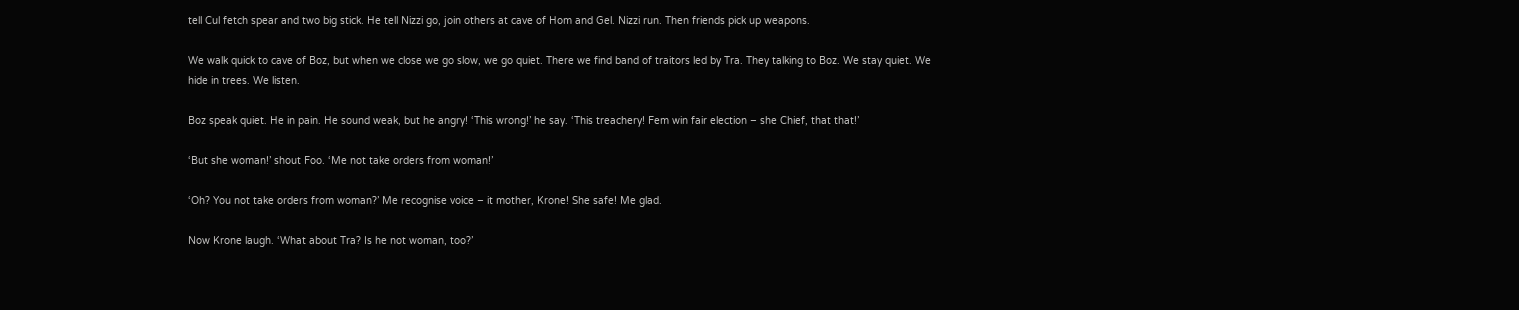tell Cul fetch spear and two big stick. He tell Nizzi go, join others at cave of Hom and Gel. Nizzi run. Then friends pick up weapons.

We walk quick to cave of Boz, but when we close we go slow, we go quiet. There we find band of traitors led by Tra. They talking to Boz. We stay quiet. We hide in trees. We listen.

Boz speak quiet. He in pain. He sound weak, but he angry! ‘This wrong!’ he say. ‘This treachery! Fem win fair election – she Chief, that that!’

‘But she woman!’ shout Foo. ‘Me not take orders from woman!’

‘Oh? You not take orders from woman?’ Me recognise voice – it mother, Krone! She safe! Me glad.

Now Krone laugh. ‘What about Tra? Is he not woman, too?’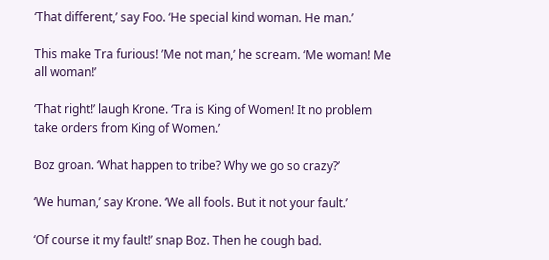‘That different,’ say Foo. ‘He special kind woman. He man.’

This make Tra furious! ’Me not man,’ he scream. ‘Me woman! Me all woman!’

‘That right!’ laugh Krone. ‘Tra is King of Women! It no problem take orders from King of Women.’

Boz groan. ‘What happen to tribe? Why we go so crazy?’

‘We human,’ say Krone. ‘We all fools. But it not your fault.’

‘Of course it my fault!’ snap Boz. Then he cough bad.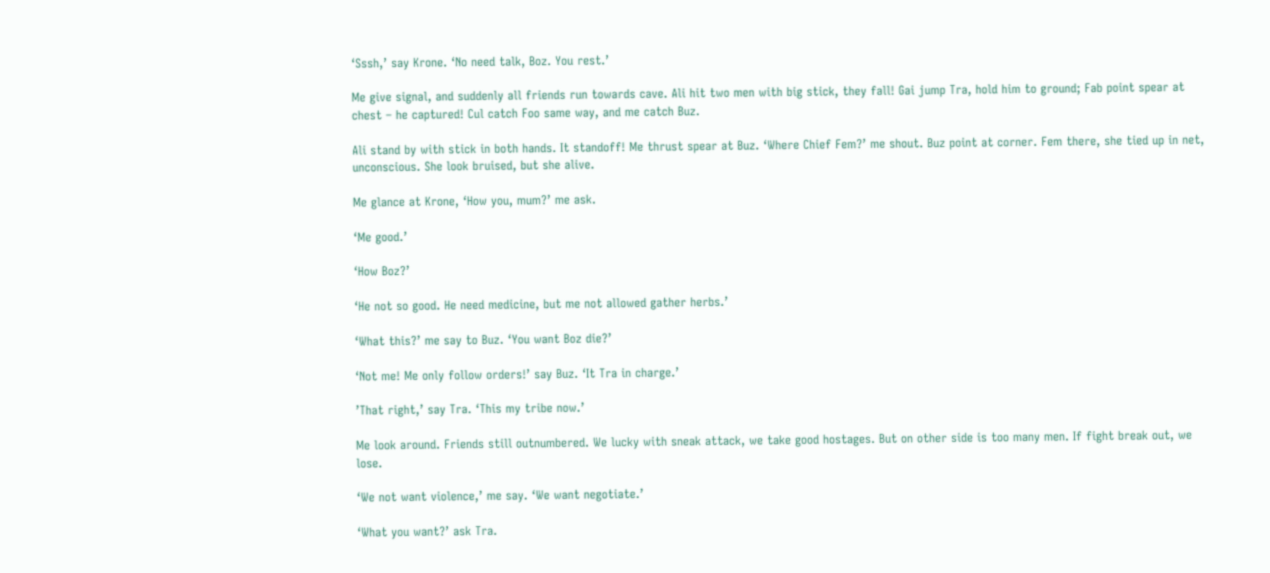‘Sssh,’ say Krone. ‘No need talk, Boz. You rest.’

Me give signal, and suddenly all friends run towards cave. Ali hit two men with big stick, they fall! Gai jump Tra, hold him to ground; Fab point spear at chest – he captured! Cul catch Foo same way, and me catch Buz.

Ali stand by with stick in both hands. It standoff! Me thrust spear at Buz. ‘Where Chief Fem?’ me shout. Buz point at corner. Fem there, she tied up in net, unconscious. She look bruised, but she alive.

Me glance at Krone, ‘How you, mum?’ me ask.

‘Me good.’

‘How Boz?’

‘He not so good. He need medicine, but me not allowed gather herbs.’

‘What this?’ me say to Buz. ‘You want Boz die?’

‘Not me! Me only follow orders!’ say Buz. ‘It Tra in charge.’

’That right,’ say Tra. ‘This my tribe now.’

Me look around. Friends still outnumbered. We lucky with sneak attack, we take good hostages. But on other side is too many men. If fight break out, we lose.

‘We not want violence,’ me say. ‘We want negotiate.’

‘What you want?’ ask Tra.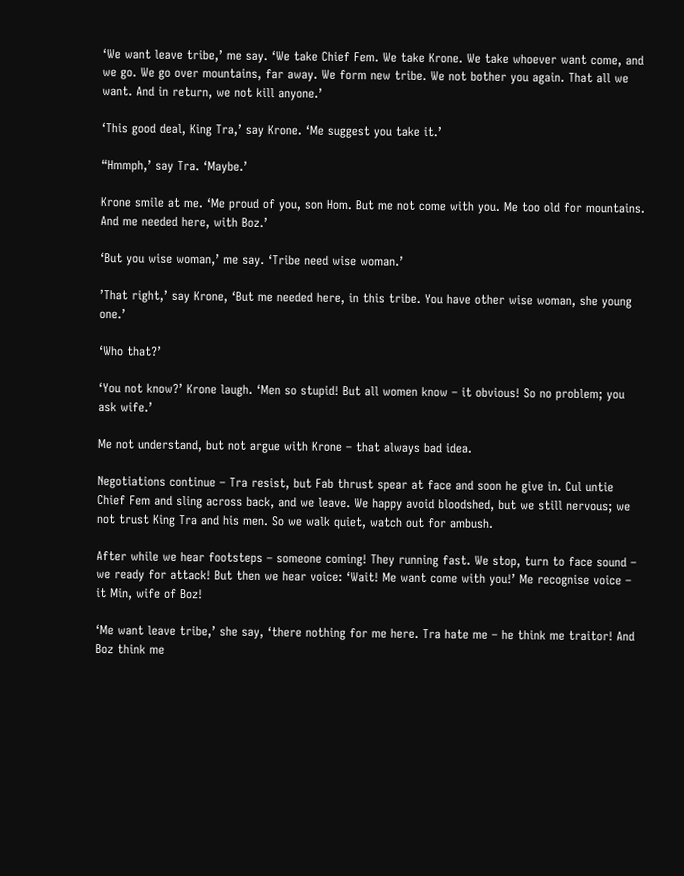‘We want leave tribe,’ me say. ‘We take Chief Fem. We take Krone. We take whoever want come, and we go. We go over mountains, far away. We form new tribe. We not bother you again. That all we want. And in return, we not kill anyone.’

‘This good deal, King Tra,’ say Krone. ‘Me suggest you take it.’

“Hmmph,’ say Tra. ‘Maybe.’

Krone smile at me. ‘Me proud of you, son Hom. But me not come with you. Me too old for mountains. And me needed here, with Boz.’

‘But you wise woman,’ me say. ‘Tribe need wise woman.’

’That right,’ say Krone, ‘But me needed here, in this tribe. You have other wise woman, she young one.’

‘Who that?’

‘You not know?’ Krone laugh. ‘Men so stupid! But all women know – it obvious! So no problem; you ask wife.’

Me not understand, but not argue with Krone – that always bad idea.

Negotiations continue – Tra resist, but Fab thrust spear at face and soon he give in. Cul untie Chief Fem and sling across back, and we leave. We happy avoid bloodshed, but we still nervous; we not trust King Tra and his men. So we walk quiet, watch out for ambush.

After while we hear footsteps – someone coming! They running fast. We stop, turn to face sound – we ready for attack! But then we hear voice: ‘Wait! Me want come with you!’ Me recognise voice – it Min, wife of Boz!

‘Me want leave tribe,’ she say, ‘there nothing for me here. Tra hate me – he think me traitor! And Boz think me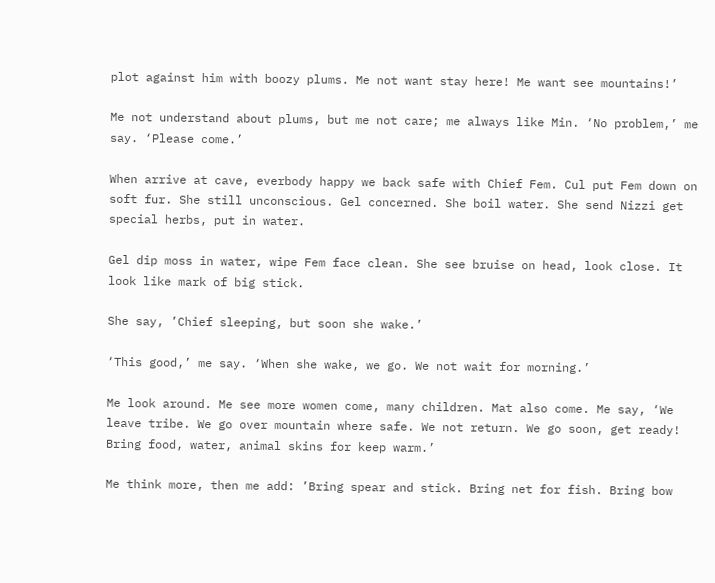plot against him with boozy plums. Me not want stay here! Me want see mountains!’

Me not understand about plums, but me not care; me always like Min. ‘No problem,’ me say. ‘Please come.’

When arrive at cave, everbody happy we back safe with Chief Fem. Cul put Fem down on soft fur. She still unconscious. Gel concerned. She boil water. She send Nizzi get special herbs, put in water.

Gel dip moss in water, wipe Fem face clean. She see bruise on head, look close. It look like mark of big stick.

She say, ’Chief sleeping, but soon she wake.’

‘This good,’ me say. ‘When she wake, we go. We not wait for morning.’

Me look around. Me see more women come, many children. Mat also come. Me say, ‘We leave tribe. We go over mountain where safe. We not return. We go soon, get ready! Bring food, water, animal skins for keep warm.’

Me think more, then me add: ’Bring spear and stick. Bring net for fish. Bring bow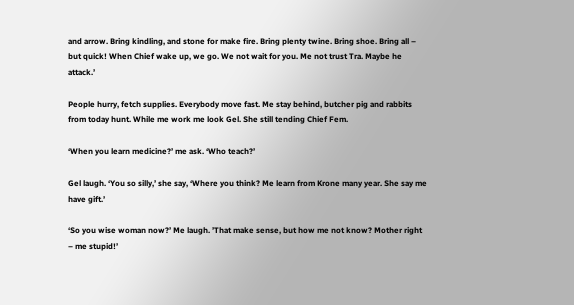and arrow. Bring kindling, and stone for make fire. Bring plenty twine. Bring shoe. Bring all – but quick! When Chief wake up, we go. We not wait for you. Me not trust Tra. Maybe he attack.’

People hurry, fetch supplies. Everybody move fast. Me stay behind, butcher pig and rabbits from today hunt. While me work me look Gel. She still tending Chief Fem.

‘When you learn medicine?’ me ask. ‘Who teach?’

Gel laugh. ‘You so silly,’ she say, ‘Where you think? Me learn from Krone many year. She say me have gift.’

‘So you wise woman now?’ Me laugh. ’That make sense, but how me not know? Mother right – me stupid!’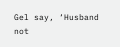Gel say, ‘Husband not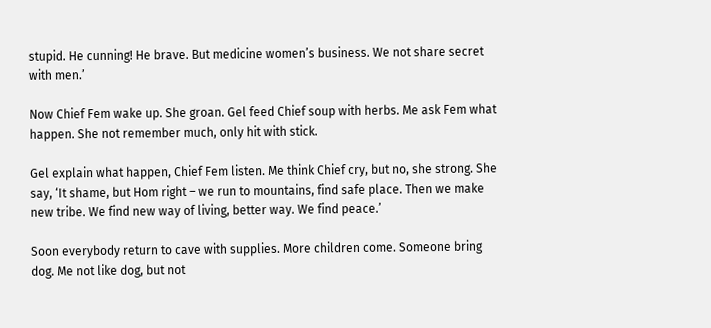stupid. He cunning! He brave. But medicine women’s business. We not share secret with men.’

Now Chief Fem wake up. She groan. Gel feed Chief soup with herbs. Me ask Fem what happen. She not remember much, only hit with stick.

Gel explain what happen, Chief Fem listen. Me think Chief cry, but no, she strong. She say, ‘It shame, but Hom right – we run to mountains, find safe place. Then we make new tribe. We find new way of living, better way. We find peace.’

Soon everybody return to cave with supplies. More children come. Someone bring dog. Me not like dog, but not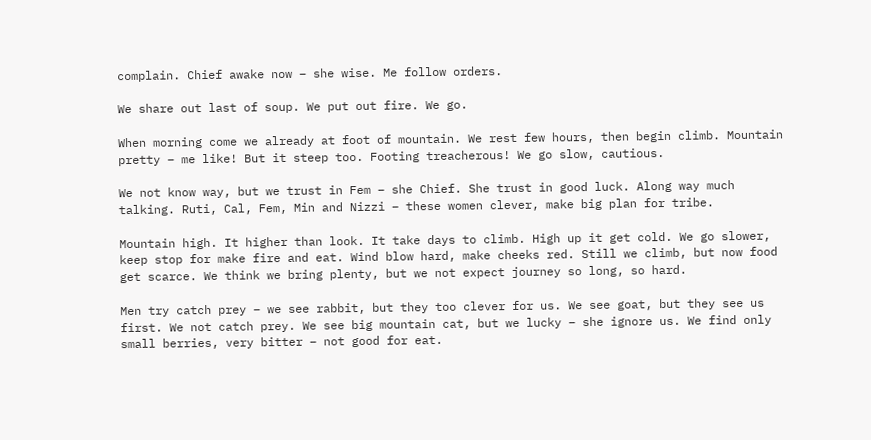complain. Chief awake now – she wise. Me follow orders.

We share out last of soup. We put out fire. We go.

When morning come we already at foot of mountain. We rest few hours, then begin climb. Mountain pretty – me like! But it steep too. Footing treacherous! We go slow, cautious.

We not know way, but we trust in Fem – she Chief. She trust in good luck. Along way much talking. Ruti, Cal, Fem, Min and Nizzi – these women clever, make big plan for tribe.

Mountain high. It higher than look. It take days to climb. High up it get cold. We go slower, keep stop for make fire and eat. Wind blow hard, make cheeks red. Still we climb, but now food get scarce. We think we bring plenty, but we not expect journey so long, so hard.

Men try catch prey – we see rabbit, but they too clever for us. We see goat, but they see us first. We not catch prey. We see big mountain cat, but we lucky – she ignore us. We find only small berries, very bitter – not good for eat.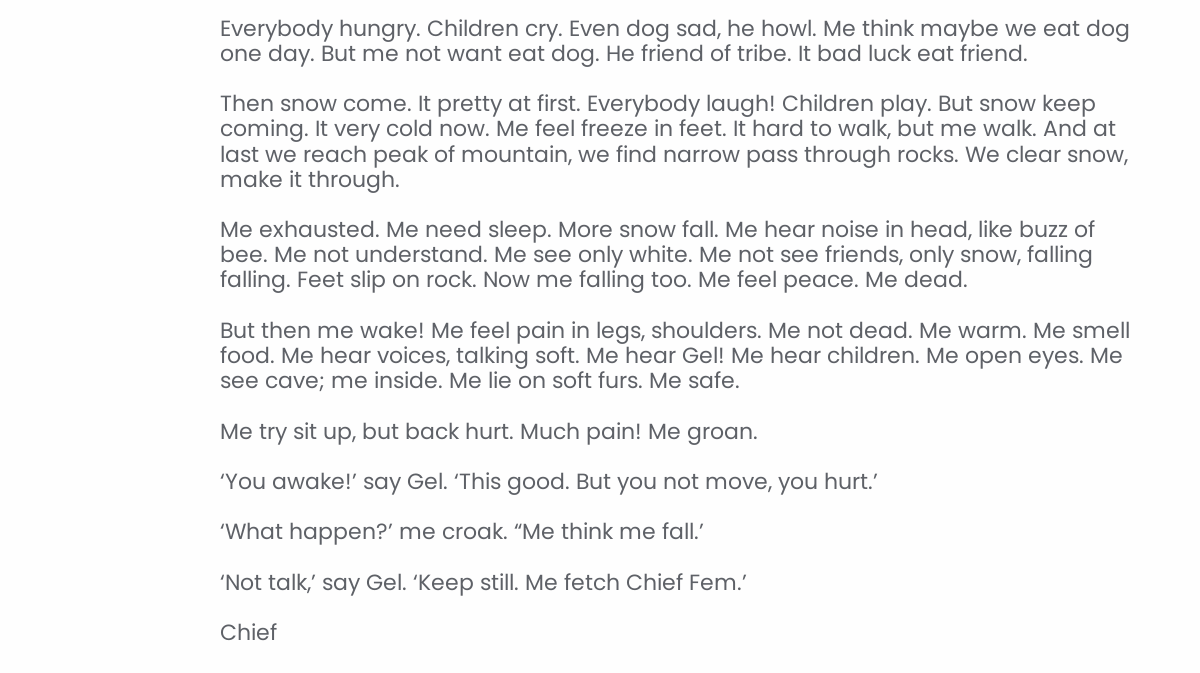Everybody hungry. Children cry. Even dog sad, he howl. Me think maybe we eat dog one day. But me not want eat dog. He friend of tribe. It bad luck eat friend.

Then snow come. It pretty at first. Everybody laugh! Children play. But snow keep coming. It very cold now. Me feel freeze in feet. It hard to walk, but me walk. And at last we reach peak of mountain, we find narrow pass through rocks. We clear snow, make it through.

Me exhausted. Me need sleep. More snow fall. Me hear noise in head, like buzz of bee. Me not understand. Me see only white. Me not see friends, only snow, falling falling. Feet slip on rock. Now me falling too. Me feel peace. Me dead.

But then me wake! Me feel pain in legs, shoulders. Me not dead. Me warm. Me smell food. Me hear voices, talking soft. Me hear Gel! Me hear children. Me open eyes. Me see cave; me inside. Me lie on soft furs. Me safe.

Me try sit up, but back hurt. Much pain! Me groan.

‘You awake!’ say Gel. ‘This good. But you not move, you hurt.’

‘What happen?’ me croak. “Me think me fall.’

‘Not talk,’ say Gel. ‘Keep still. Me fetch Chief Fem.’

Chief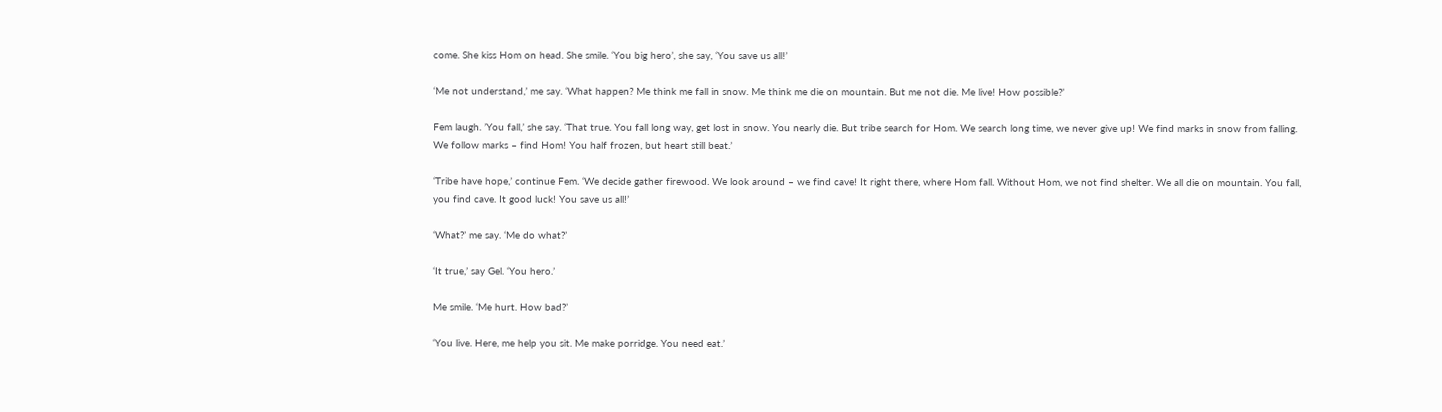come. She kiss Hom on head. She smile. ‘You big hero’, she say, ‘You save us all!’

‘Me not understand,’ me say. ‘What happen? Me think me fall in snow. Me think me die on mountain. But me not die. Me live! How possible?’

Fem laugh. ’You fall,’ she say. ‘That true. You fall long way, get lost in snow. You nearly die. But tribe search for Hom. We search long time, we never give up! We find marks in snow from falling. We follow marks – find Hom! You half frozen, but heart still beat.’

‘Tribe have hope,’ continue Fem. ‘We decide gather firewood. We look around – we find cave! It right there, where Hom fall. Without Hom, we not find shelter. We all die on mountain. You fall, you find cave. It good luck! You save us all!’

‘What?’ me say. ‘Me do what?’

‘It true,’ say Gel. ‘You hero.’

Me smile. ‘Me hurt. How bad?’

‘You live. Here, me help you sit. Me make porridge. You need eat.’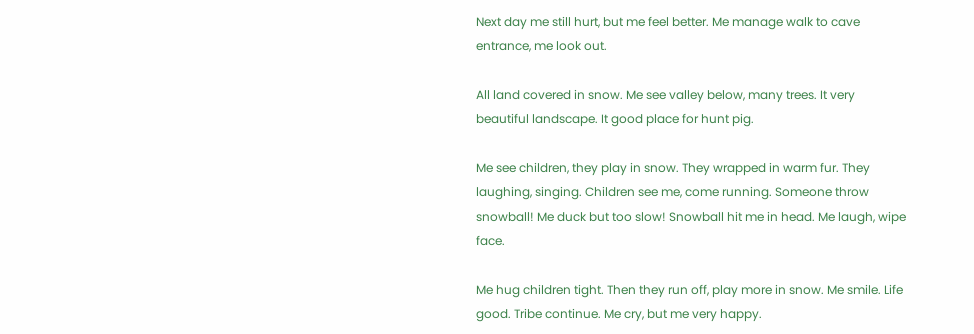Next day me still hurt, but me feel better. Me manage walk to cave entrance, me look out.

All land covered in snow. Me see valley below, many trees. It very beautiful landscape. It good place for hunt pig.

Me see children, they play in snow. They wrapped in warm fur. They laughing, singing. Children see me, come running. Someone throw snowball! Me duck but too slow! Snowball hit me in head. Me laugh, wipe face.

Me hug children tight. Then they run off, play more in snow. Me smile. Life good. Tribe continue. Me cry, but me very happy.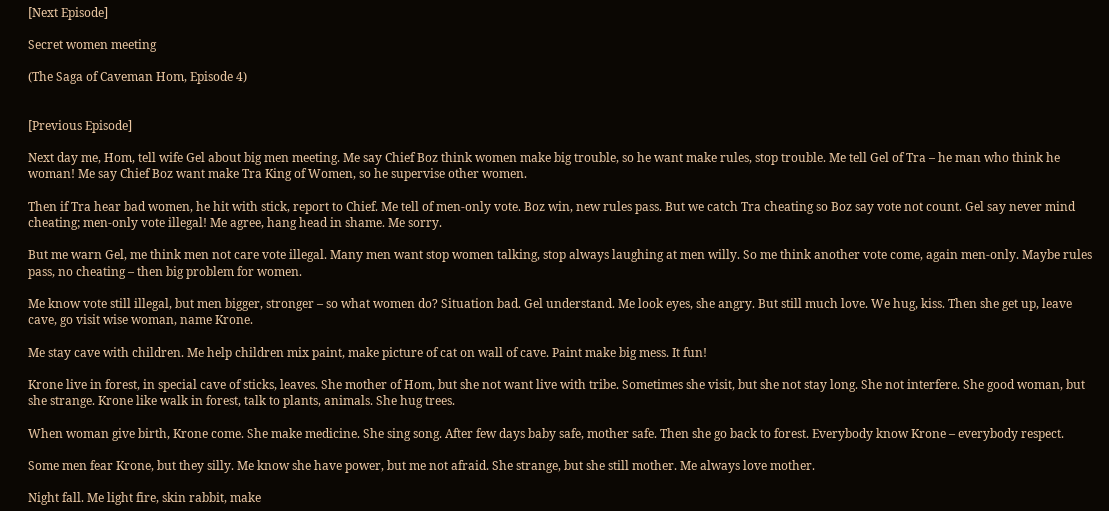[Next Episode]

Secret women meeting

(The Saga of Caveman Hom, Episode 4)


[Previous Episode]

Next day me, Hom, tell wife Gel about big men meeting. Me say Chief Boz think women make big trouble, so he want make rules, stop trouble. Me tell Gel of Tra – he man who think he woman! Me say Chief Boz want make Tra King of Women, so he supervise other women.

Then if Tra hear bad women, he hit with stick, report to Chief. Me tell of men-only vote. Boz win, new rules pass. But we catch Tra cheating so Boz say vote not count. Gel say never mind cheating; men-only vote illegal! Me agree, hang head in shame. Me sorry.

But me warn Gel, me think men not care vote illegal. Many men want stop women talking, stop always laughing at men willy. So me think another vote come, again men-only. Maybe rules pass, no cheating – then big problem for women.

Me know vote still illegal, but men bigger, stronger – so what women do? Situation bad. Gel understand. Me look eyes, she angry. But still much love. We hug, kiss. Then she get up, leave cave, go visit wise woman, name Krone.

Me stay cave with children. Me help children mix paint, make picture of cat on wall of cave. Paint make big mess. It fun!

Krone live in forest, in special cave of sticks, leaves. She mother of Hom, but she not want live with tribe. Sometimes she visit, but she not stay long. She not interfere. She good woman, but she strange. Krone like walk in forest, talk to plants, animals. She hug trees.

When woman give birth, Krone come. She make medicine. She sing song. After few days baby safe, mother safe. Then she go back to forest. Everybody know Krone – everybody respect.

Some men fear Krone, but they silly. Me know she have power, but me not afraid. She strange, but she still mother. Me always love mother.

Night fall. Me light fire, skin rabbit, make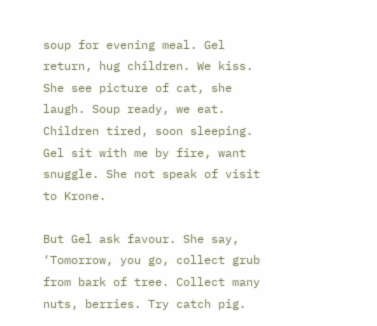soup for evening meal. Gel return, hug children. We kiss. She see picture of cat, she laugh. Soup ready, we eat. Children tired, soon sleeping. Gel sit with me by fire, want snuggle. She not speak of visit to Krone.

But Gel ask favour. She say, ‘Tomorrow, you go, collect grub from bark of tree. Collect many nuts, berries. Try catch pig.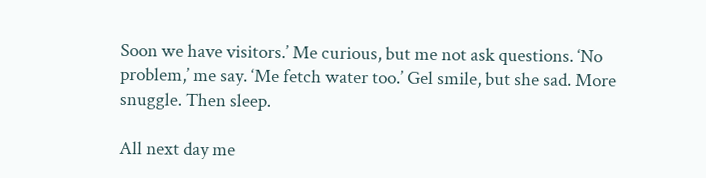Soon we have visitors.’ Me curious, but me not ask questions. ‘No problem,’ me say. ‘Me fetch water too.’ Gel smile, but she sad. More snuggle. Then sleep.

All next day me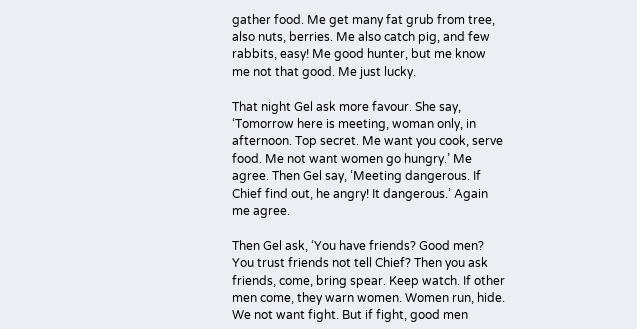gather food. Me get many fat grub from tree, also nuts, berries. Me also catch pig, and few rabbits, easy! Me good hunter, but me know me not that good. Me just lucky.

That night Gel ask more favour. She say, ‘Tomorrow here is meeting, woman only, in afternoon. Top secret. Me want you cook, serve food. Me not want women go hungry.’ Me agree. Then Gel say, ‘Meeting dangerous. If Chief find out, he angry! It dangerous.’ Again me agree.

Then Gel ask, ‘You have friends? Good men? You trust friends not tell Chief? Then you ask friends, come, bring spear. Keep watch. If other men come, they warn women. Women run, hide. We not want fight. But if fight, good men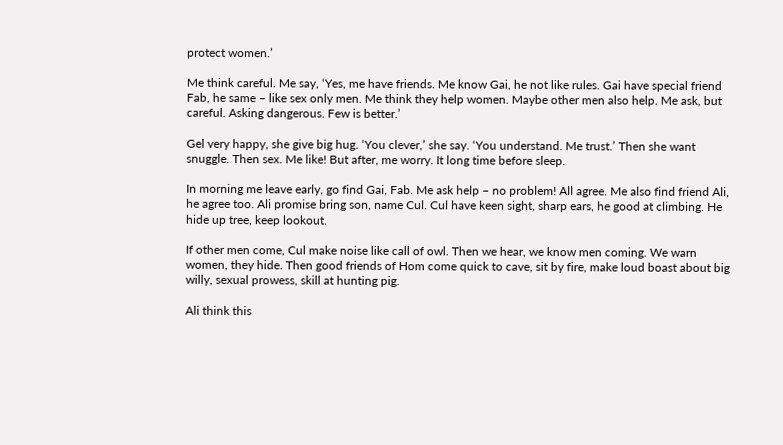protect women.’

Me think careful. Me say, ‘Yes, me have friends. Me know Gai, he not like rules. Gai have special friend Fab, he same – like sex only men. Me think they help women. Maybe other men also help. Me ask, but careful. Asking dangerous. Few is better.’

Gel very happy, she give big hug. ‘You clever,’ she say. ‘You understand. Me trust.’ Then she want snuggle. Then sex. Me like! But after, me worry. It long time before sleep.

In morning me leave early, go find Gai, Fab. Me ask help – no problem! All agree. Me also find friend Ali, he agree too. Ali promise bring son, name Cul. Cul have keen sight, sharp ears, he good at climbing. He hide up tree, keep lookout.

If other men come, Cul make noise like call of owl. Then we hear, we know men coming. We warn women, they hide. Then good friends of Hom come quick to cave, sit by fire, make loud boast about big willy, sexual prowess, skill at hunting pig.

Ali think this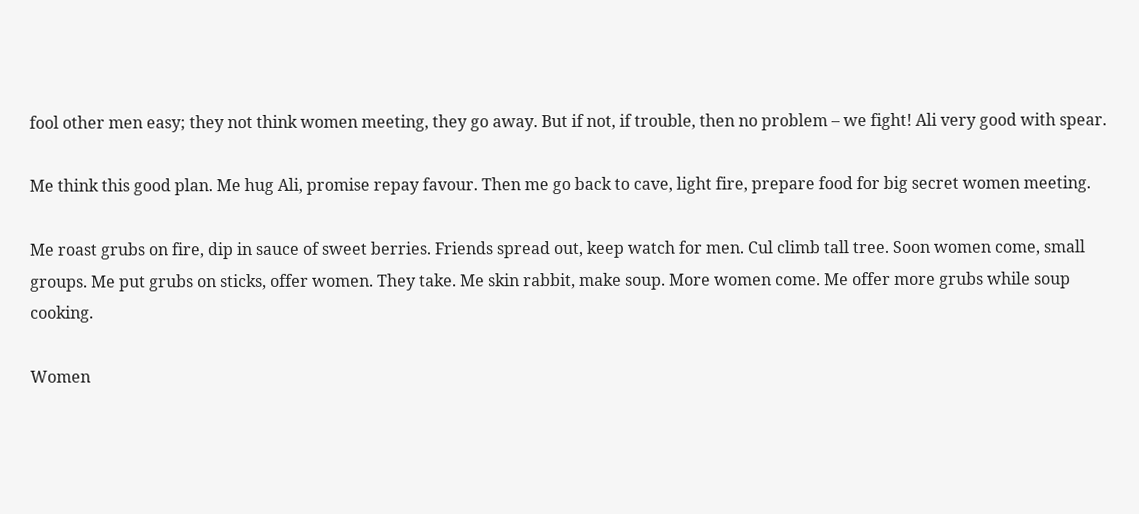fool other men easy; they not think women meeting, they go away. But if not, if trouble, then no problem – we fight! Ali very good with spear.

Me think this good plan. Me hug Ali, promise repay favour. Then me go back to cave, light fire, prepare food for big secret women meeting.

Me roast grubs on fire, dip in sauce of sweet berries. Friends spread out, keep watch for men. Cul climb tall tree. Soon women come, small groups. Me put grubs on sticks, offer women. They take. Me skin rabbit, make soup. More women come. Me offer more grubs while soup cooking.

Women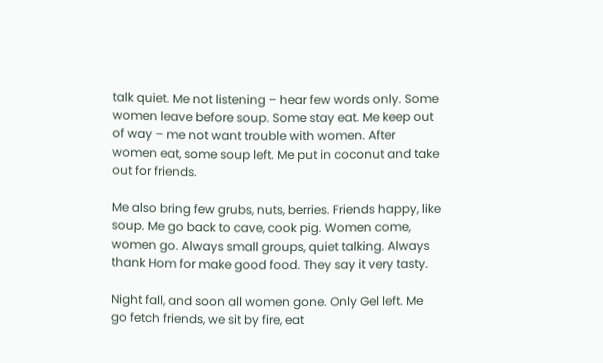talk quiet. Me not listening – hear few words only. Some women leave before soup. Some stay eat. Me keep out of way – me not want trouble with women. After women eat, some soup left. Me put in coconut and take out for friends.

Me also bring few grubs, nuts, berries. Friends happy, like soup. Me go back to cave, cook pig. Women come, women go. Always small groups, quiet talking. Always thank Hom for make good food. They say it very tasty.

Night fall, and soon all women gone. Only Gel left. Me go fetch friends, we sit by fire, eat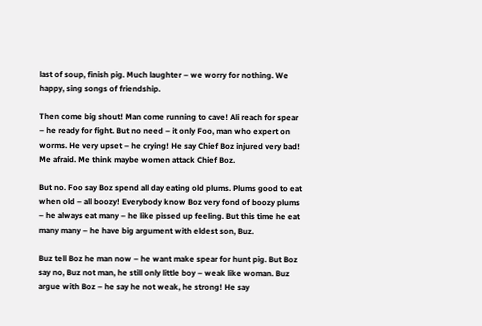last of soup, finish pig. Much laughter – we worry for nothing. We happy, sing songs of friendship.

Then come big shout! Man come running to cave! Ali reach for spear – he ready for fight. But no need – it only Foo, man who expert on worms. He very upset – he crying! He say Chief Boz injured very bad! Me afraid. Me think maybe women attack Chief Boz.

But no. Foo say Boz spend all day eating old plums. Plums good to eat when old – all boozy! Everybody know Boz very fond of boozy plums – he always eat many – he like pissed up feeling. But this time he eat many many – he have big argument with eldest son, Buz.

Buz tell Boz he man now – he want make spear for hunt pig. But Boz say no, Buz not man, he still only little boy – weak like woman. Buz argue with Boz – he say he not weak, he strong! He say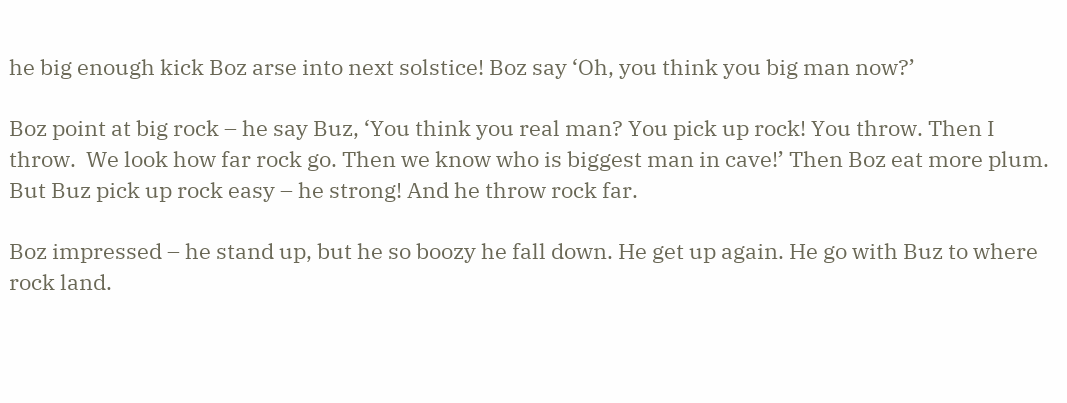he big enough kick Boz arse into next solstice! Boz say ‘Oh, you think you big man now?’

Boz point at big rock – he say Buz, ‘You think you real man? You pick up rock! You throw. Then I throw.  We look how far rock go. Then we know who is biggest man in cave!’ Then Boz eat more plum. But Buz pick up rock easy – he strong! And he throw rock far.

Boz impressed – he stand up, but he so boozy he fall down. He get up again. He go with Buz to where rock land.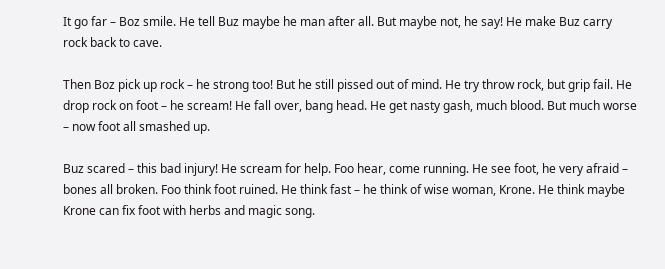It go far – Boz smile. He tell Buz maybe he man after all. But maybe not, he say! He make Buz carry rock back to cave.

Then Boz pick up rock – he strong too! But he still pissed out of mind. He try throw rock, but grip fail. He drop rock on foot – he scream! He fall over, bang head. He get nasty gash, much blood. But much worse – now foot all smashed up.

Buz scared – this bad injury! He scream for help. Foo hear, come running. He see foot, he very afraid – bones all broken. Foo think foot ruined. He think fast – he think of wise woman, Krone. He think maybe Krone can fix foot with herbs and magic song.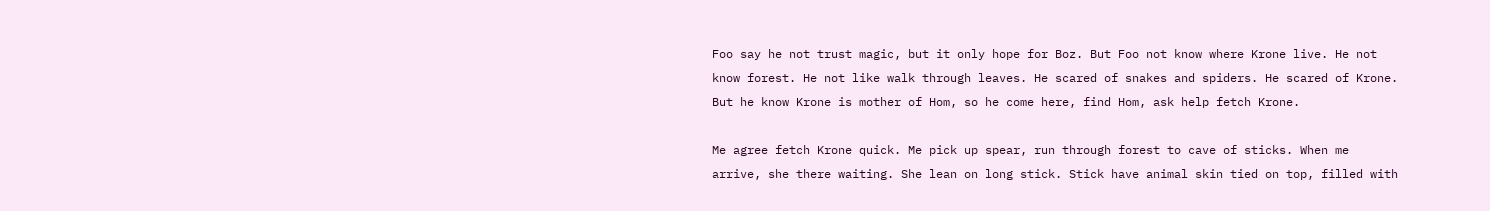Foo say he not trust magic, but it only hope for Boz. But Foo not know where Krone live. He not know forest. He not like walk through leaves. He scared of snakes and spiders. He scared of Krone. But he know Krone is mother of Hom, so he come here, find Hom, ask help fetch Krone.

Me agree fetch Krone quick. Me pick up spear, run through forest to cave of sticks. When me arrive, she there waiting. She lean on long stick. Stick have animal skin tied on top, filled with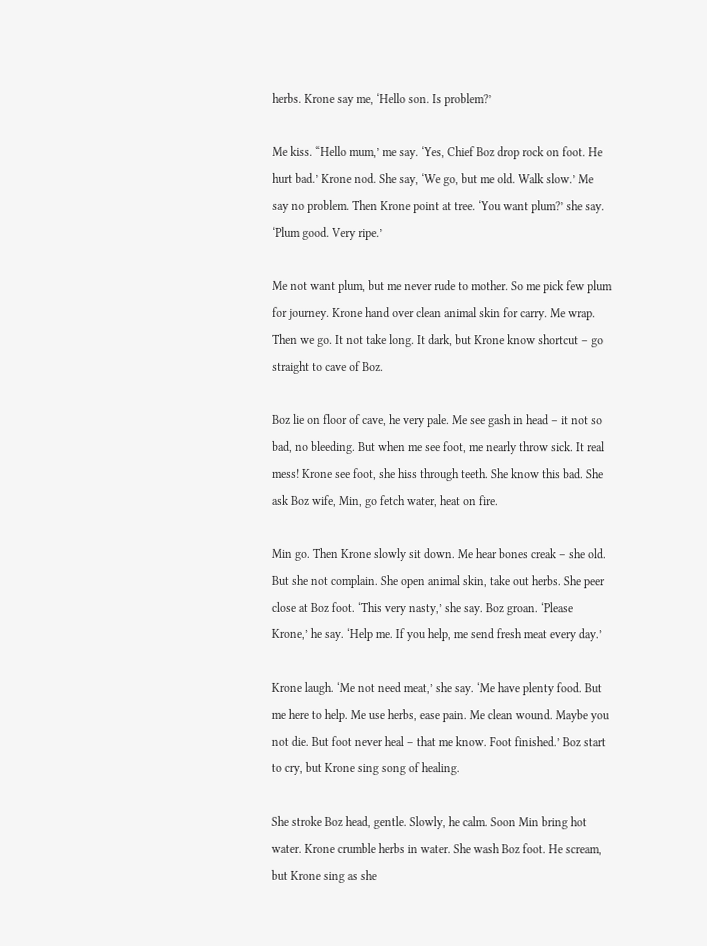herbs. Krone say me, ‘Hello son. Is problem?’

Me kiss. “Hello mum,’ me say. ‘Yes, Chief Boz drop rock on foot. He hurt bad.’ Krone nod. She say, ‘We go, but me old. Walk slow.’ Me say no problem. Then Krone point at tree. ‘You want plum?’ she say. ‘Plum good. Very ripe.’

Me not want plum, but me never rude to mother. So me pick few plum for journey. Krone hand over clean animal skin for carry. Me wrap. Then we go. It not take long. It dark, but Krone know shortcut – go straight to cave of Boz.

Boz lie on floor of cave, he very pale. Me see gash in head – it not so bad, no bleeding. But when me see foot, me nearly throw sick. It real mess! Krone see foot, she hiss through teeth. She know this bad. She ask Boz wife, Min, go fetch water, heat on fire.

Min go. Then Krone slowly sit down. Me hear bones creak – she old. But she not complain. She open animal skin, take out herbs. She peer close at Boz foot. ‘This very nasty,’ she say. Boz groan. ‘Please Krone,’ he say. ‘Help me. If you help, me send fresh meat every day.’

Krone laugh. ‘Me not need meat,’ she say. ‘Me have plenty food. But me here to help. Me use herbs, ease pain. Me clean wound. Maybe you not die. But foot never heal – that me know. Foot finished.’ Boz start to cry, but Krone sing song of healing.

She stroke Boz head, gentle. Slowly, he calm. Soon Min bring hot water. Krone crumble herbs in water. She wash Boz foot. He scream, but Krone sing as she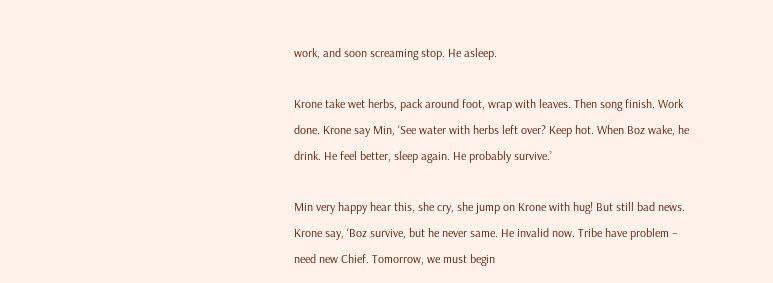work, and soon screaming stop. He asleep.

Krone take wet herbs, pack around foot, wrap with leaves. Then song finish. Work done. Krone say Min, ‘See water with herbs left over? Keep hot. When Boz wake, he drink. He feel better, sleep again. He probably survive.’

Min very happy hear this, she cry, she jump on Krone with hug! But still bad news. Krone say, ‘Boz survive, but he never same. He invalid now. Tribe have problem – need new Chief. Tomorrow, we must begin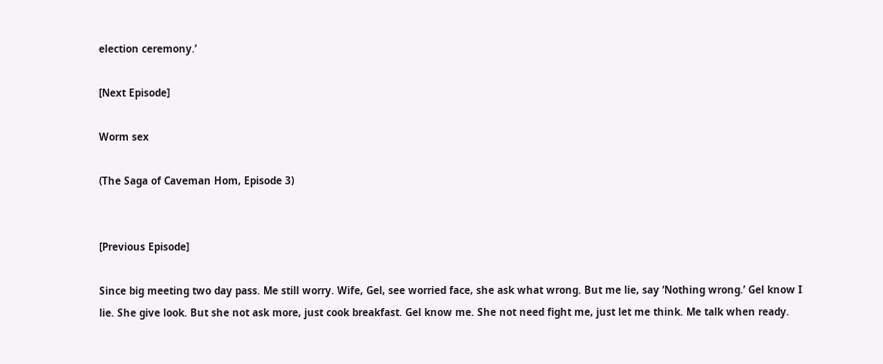election ceremony.’

[Next Episode]

Worm sex

(The Saga of Caveman Hom, Episode 3)


[Previous Episode]

Since big meeting two day pass. Me still worry. Wife, Gel, see worried face, she ask what wrong. But me lie, say ‘Nothing wrong.’ Gel know I lie. She give look. But she not ask more, just cook breakfast. Gel know me. She not need fight me, just let me think. Me talk when ready.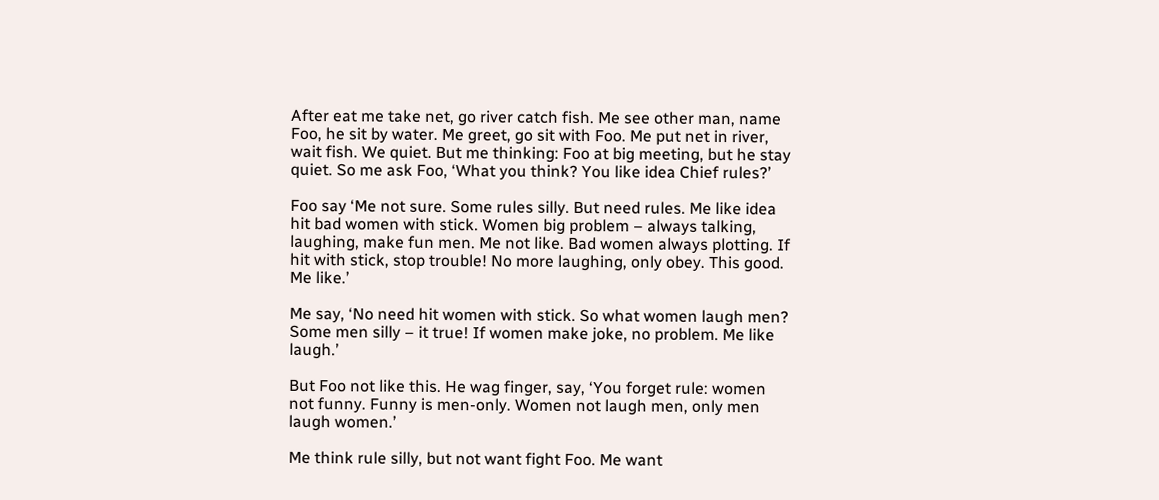After eat me take net, go river catch fish. Me see other man, name Foo, he sit by water. Me greet, go sit with Foo. Me put net in river, wait fish. We quiet. But me thinking: Foo at big meeting, but he stay quiet. So me ask Foo, ‘What you think? You like idea Chief rules?’

Foo say ‘Me not sure. Some rules silly. But need rules. Me like idea hit bad women with stick. Women big problem – always talking, laughing, make fun men. Me not like. Bad women always plotting. If hit with stick, stop trouble! No more laughing, only obey. This good. Me like.’

Me say, ‘No need hit women with stick. So what women laugh men? Some men silly – it true! If women make joke, no problem. Me like laugh.’

But Foo not like this. He wag finger, say, ‘You forget rule: women not funny. Funny is men-only. Women not laugh men, only men laugh women.’

Me think rule silly, but not want fight Foo. Me want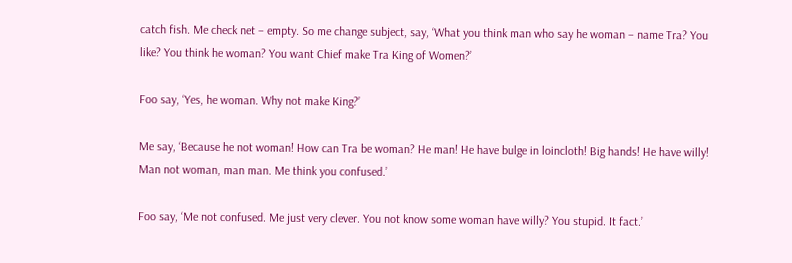catch fish. Me check net – empty. So me change subject, say, ‘What you think man who say he woman – name Tra? You like? You think he woman? You want Chief make Tra King of Women?’

Foo say, ‘Yes, he woman. Why not make King?’

Me say, ‘Because he not woman! How can Tra be woman? He man! He have bulge in loincloth! Big hands! He have willy! Man not woman, man man. Me think you confused.’

Foo say, ‘Me not confused. Me just very clever. You not know some woman have willy? You stupid. It fact.’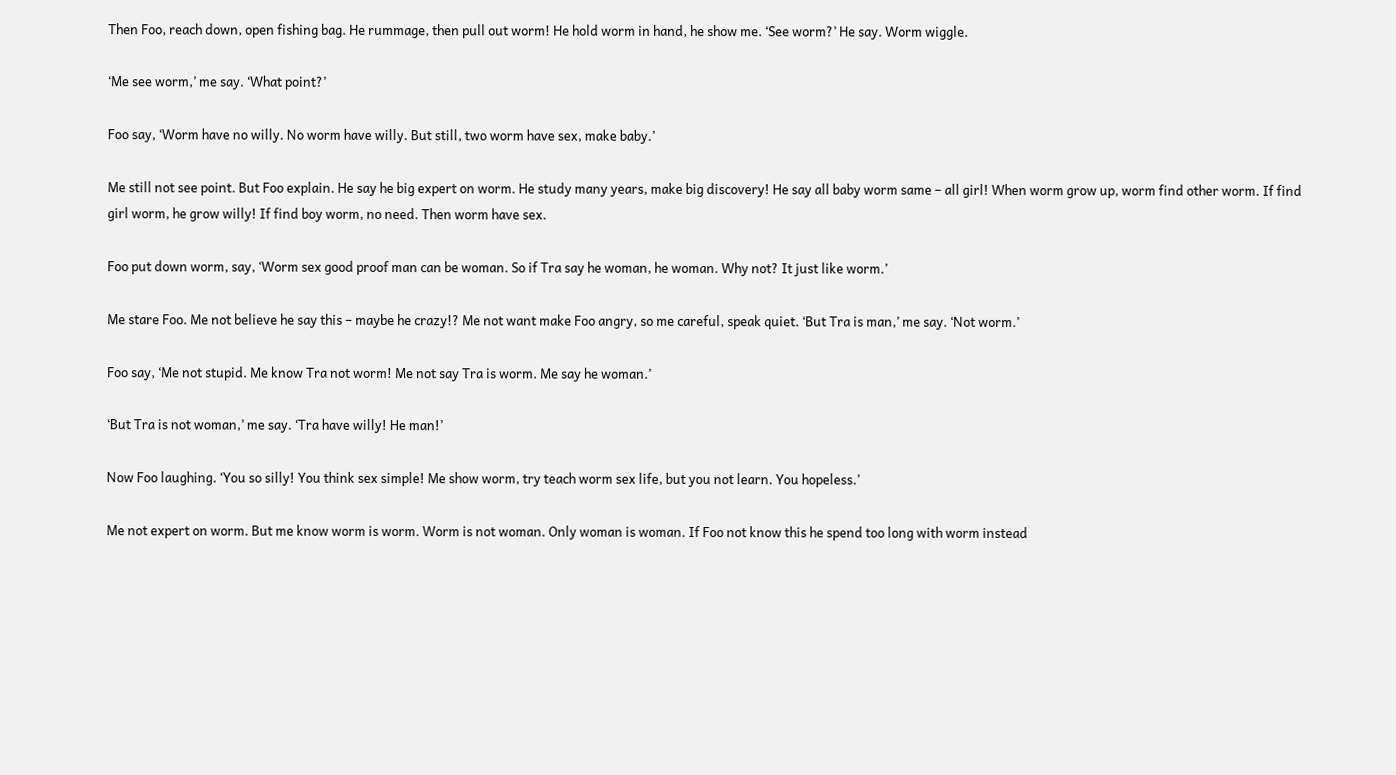Then Foo, reach down, open fishing bag. He rummage, then pull out worm! He hold worm in hand, he show me. ‘See worm?’ He say. Worm wiggle.

‘Me see worm,’ me say. ‘What point?’

Foo say, ‘Worm have no willy. No worm have willy. But still, two worm have sex, make baby.’

Me still not see point. But Foo explain. He say he big expert on worm. He study many years, make big discovery! He say all baby worm same – all girl! When worm grow up, worm find other worm. If find girl worm, he grow willy! If find boy worm, no need. Then worm have sex.

Foo put down worm, say, ‘Worm sex good proof man can be woman. So if Tra say he woman, he woman. Why not? It just like worm.’

Me stare Foo. Me not believe he say this – maybe he crazy!? Me not want make Foo angry, so me careful, speak quiet. ‘But Tra is man,’ me say. ‘Not worm.’

Foo say, ‘Me not stupid. Me know Tra not worm! Me not say Tra is worm. Me say he woman.’

‘But Tra is not woman,’ me say. ‘Tra have willy! He man!’

Now Foo laughing. ‘You so silly! You think sex simple! Me show worm, try teach worm sex life, but you not learn. You hopeless.’

Me not expert on worm. But me know worm is worm. Worm is not woman. Only woman is woman. If Foo not know this he spend too long with worm instead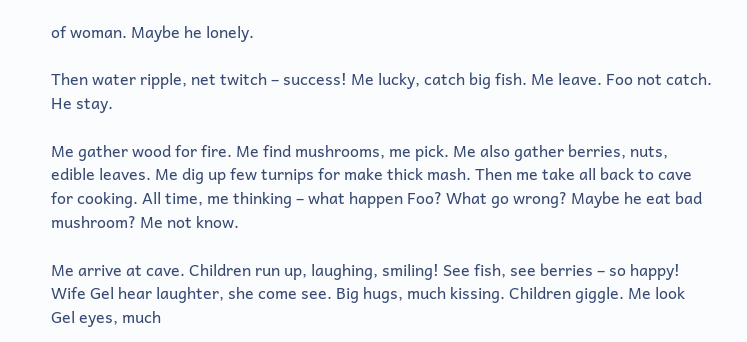of woman. Maybe he lonely.

Then water ripple, net twitch – success! Me lucky, catch big fish. Me leave. Foo not catch. He stay.

Me gather wood for fire. Me find mushrooms, me pick. Me also gather berries, nuts, edible leaves. Me dig up few turnips for make thick mash. Then me take all back to cave for cooking. All time, me thinking – what happen Foo? What go wrong? Maybe he eat bad mushroom? Me not know.

Me arrive at cave. Children run up, laughing, smiling! See fish, see berries – so happy! Wife Gel hear laughter, she come see. Big hugs, much kissing. Children giggle. Me look Gel eyes, much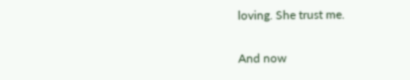loving. She trust me.

And now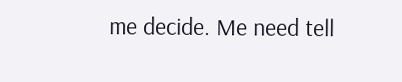me decide. Me need tell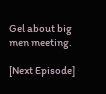Gel about big men meeting.

[Next Episode]